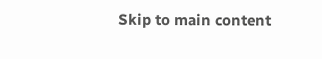Skip to main content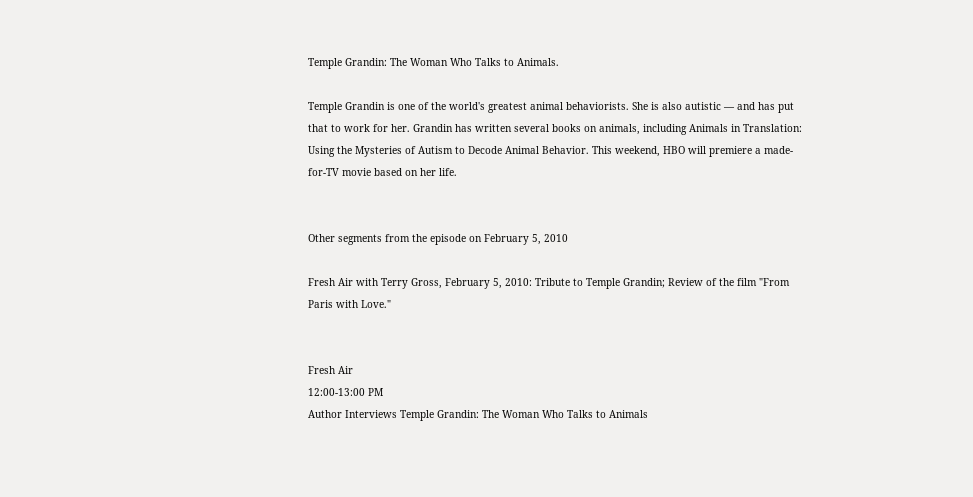Temple Grandin: The Woman Who Talks to Animals.

Temple Grandin is one of the world's greatest animal behaviorists. She is also autistic — and has put that to work for her. Grandin has written several books on animals, including Animals in Translation: Using the Mysteries of Autism to Decode Animal Behavior. This weekend, HBO will premiere a made-for-TV movie based on her life.


Other segments from the episode on February 5, 2010

Fresh Air with Terry Gross, February 5, 2010: Tribute to Temple Grandin; Review of the film "From Paris with Love."


Fresh Air
12:00-13:00 PM
Author Interviews Temple Grandin: The Woman Who Talks to Animals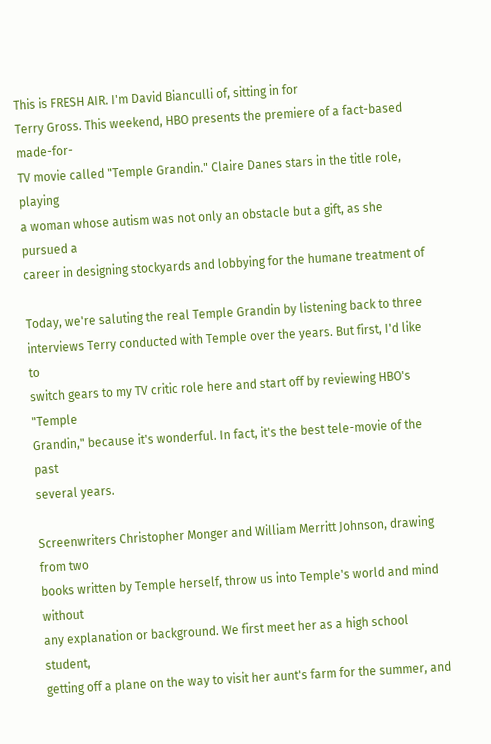This is FRESH AIR. I'm David Bianculli of, sitting in for
Terry Gross. This weekend, HBO presents the premiere of a fact-based made-for-
TV movie called "Temple Grandin." Claire Danes stars in the title role, playing
a woman whose autism was not only an obstacle but a gift, as she pursued a
career in designing stockyards and lobbying for the humane treatment of

Today, we're saluting the real Temple Grandin by listening back to three
interviews Terry conducted with Temple over the years. But first, I'd like to
switch gears to my TV critic role here and start off by reviewing HBO's "Temple
Grandin," because it's wonderful. In fact, it's the best tele-movie of the past
several years.

Screenwriters Christopher Monger and William Merritt Johnson, drawing from two
books written by Temple herself, throw us into Temple's world and mind without
any explanation or background. We first meet her as a high school student,
getting off a plane on the way to visit her aunt's farm for the summer, and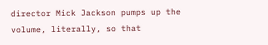director Mick Jackson pumps up the volume, literally, so that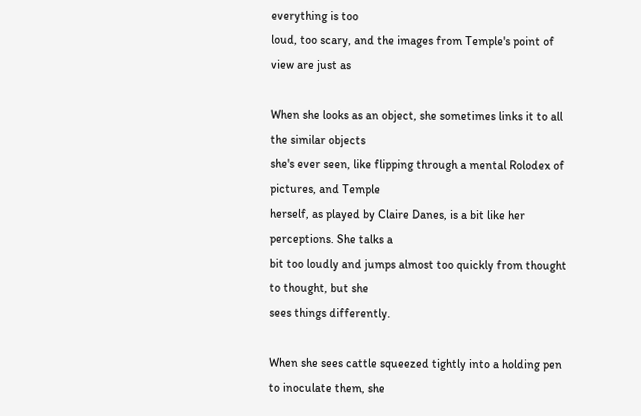everything is too
loud, too scary, and the images from Temple's point of view are just as

When she looks as an object, she sometimes links it to all the similar objects
she's ever seen, like flipping through a mental Rolodex of pictures, and Temple
herself, as played by Claire Danes, is a bit like her perceptions. She talks a
bit too loudly and jumps almost too quickly from thought to thought, but she
sees things differently.

When she sees cattle squeezed tightly into a holding pen to inoculate them, she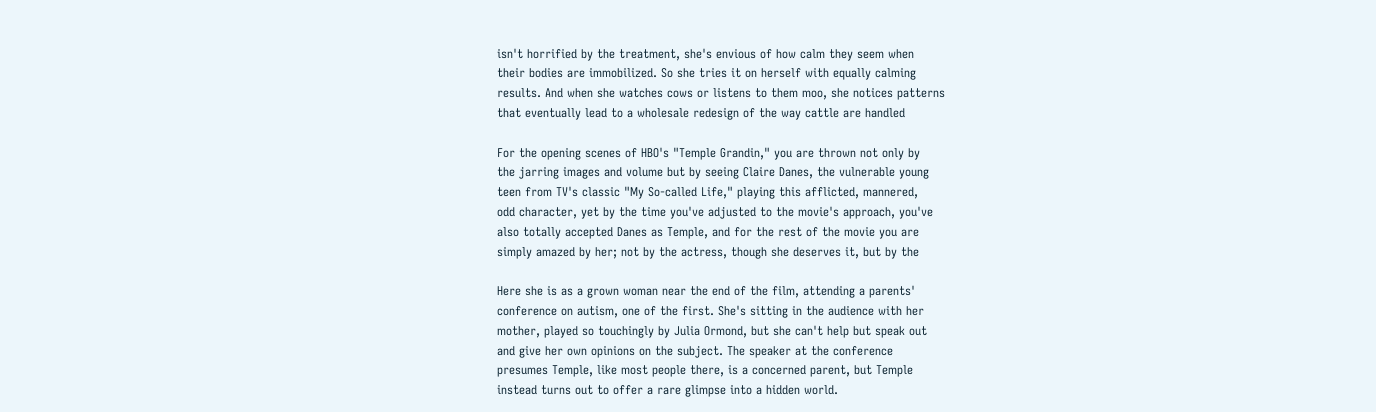isn't horrified by the treatment, she's envious of how calm they seem when
their bodies are immobilized. So she tries it on herself with equally calming
results. And when she watches cows or listens to them moo, she notices patterns
that eventually lead to a wholesale redesign of the way cattle are handled

For the opening scenes of HBO's "Temple Grandin," you are thrown not only by
the jarring images and volume but by seeing Claire Danes, the vulnerable young
teen from TV's classic "My So-called Life," playing this afflicted, mannered,
odd character, yet by the time you've adjusted to the movie's approach, you've
also totally accepted Danes as Temple, and for the rest of the movie you are
simply amazed by her; not by the actress, though she deserves it, but by the

Here she is as a grown woman near the end of the film, attending a parents'
conference on autism, one of the first. She's sitting in the audience with her
mother, played so touchingly by Julia Ormond, but she can't help but speak out
and give her own opinions on the subject. The speaker at the conference
presumes Temple, like most people there, is a concerned parent, but Temple
instead turns out to offer a rare glimpse into a hidden world.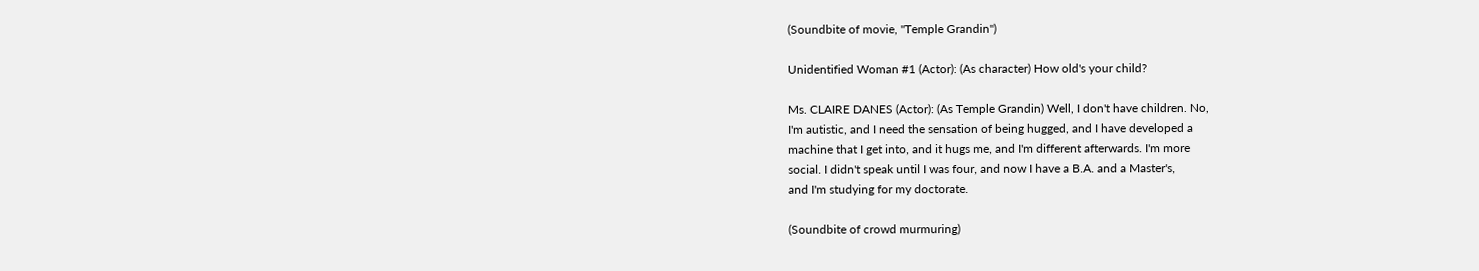(Soundbite of movie, "Temple Grandin")

Unidentified Woman #1 (Actor): (As character) How old's your child?

Ms. CLAIRE DANES (Actor): (As Temple Grandin) Well, I don't have children. No,
I'm autistic, and I need the sensation of being hugged, and I have developed a
machine that I get into, and it hugs me, and I'm different afterwards. I'm more
social. I didn't speak until I was four, and now I have a B.A. and a Master's,
and I'm studying for my doctorate.

(Soundbite of crowd murmuring)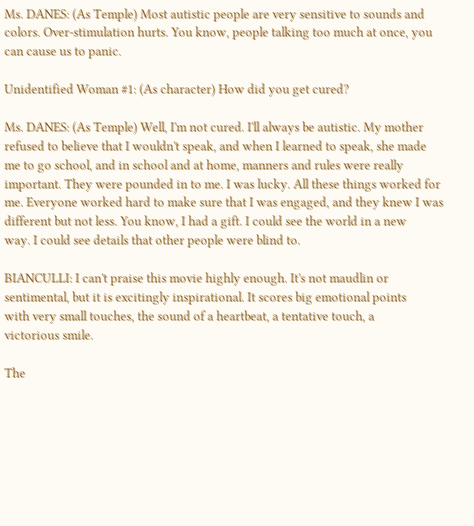Ms. DANES: (As Temple) Most autistic people are very sensitive to sounds and
colors. Over-stimulation hurts. You know, people talking too much at once, you
can cause us to panic.

Unidentified Woman #1: (As character) How did you get cured?

Ms. DANES: (As Temple) Well, I'm not cured. I'll always be autistic. My mother
refused to believe that I wouldn't speak, and when I learned to speak, she made
me to go school, and in school and at home, manners and rules were really
important. They were pounded in to me. I was lucky. All these things worked for
me. Everyone worked hard to make sure that I was engaged, and they knew I was
different but not less. You know, I had a gift. I could see the world in a new
way. I could see details that other people were blind to.

BIANCULLI: I can't praise this movie highly enough. It's not maudlin or
sentimental, but it is excitingly inspirational. It scores big emotional points
with very small touches, the sound of a heartbeat, a tentative touch, a
victorious smile.

The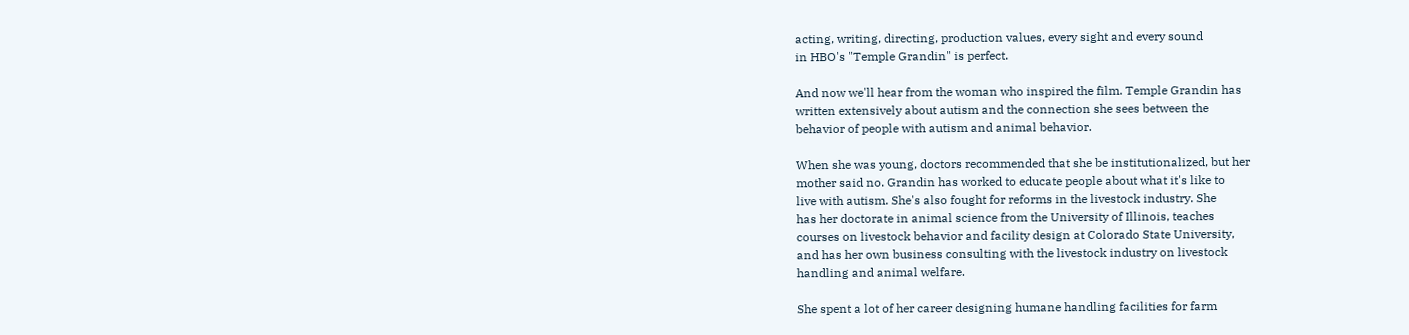acting, writing, directing, production values, every sight and every sound
in HBO's "Temple Grandin" is perfect.

And now we'll hear from the woman who inspired the film. Temple Grandin has
written extensively about autism and the connection she sees between the
behavior of people with autism and animal behavior.

When she was young, doctors recommended that she be institutionalized, but her
mother said no. Grandin has worked to educate people about what it's like to
live with autism. She's also fought for reforms in the livestock industry. She
has her doctorate in animal science from the University of Illinois, teaches
courses on livestock behavior and facility design at Colorado State University,
and has her own business consulting with the livestock industry on livestock
handling and animal welfare.

She spent a lot of her career designing humane handling facilities for farm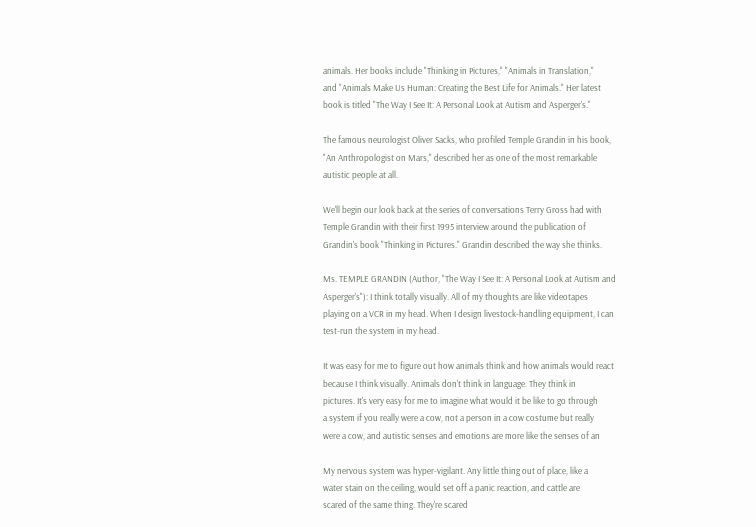animals. Her books include "Thinking in Pictures," "Animals in Translation,"
and "Animals Make Us Human: Creating the Best Life for Animals." Her latest
book is titled "The Way I See It: A Personal Look at Autism and Asperger's."

The famous neurologist Oliver Sacks, who profiled Temple Grandin in his book,
"An Anthropologist on Mars," described her as one of the most remarkable
autistic people at all.

We'll begin our look back at the series of conversations Terry Gross had with
Temple Grandin with their first 1995 interview around the publication of
Grandin's book "Thinking in Pictures." Grandin described the way she thinks.

Ms. TEMPLE GRANDIN (Author, "The Way I See It: A Personal Look at Autism and
Asperger's"): I think totally visually. All of my thoughts are like videotapes
playing on a VCR in my head. When I design livestock-handling equipment, I can
test-run the system in my head.

It was easy for me to figure out how animals think and how animals would react
because I think visually. Animals don't think in language. They think in
pictures. It's very easy for me to imagine what would it be like to go through
a system if you really were a cow, not a person in a cow costume but really
were a cow, and autistic senses and emotions are more like the senses of an

My nervous system was hyper-vigilant. Any little thing out of place, like a
water stain on the ceiling, would set off a panic reaction, and cattle are
scared of the same thing. They're scared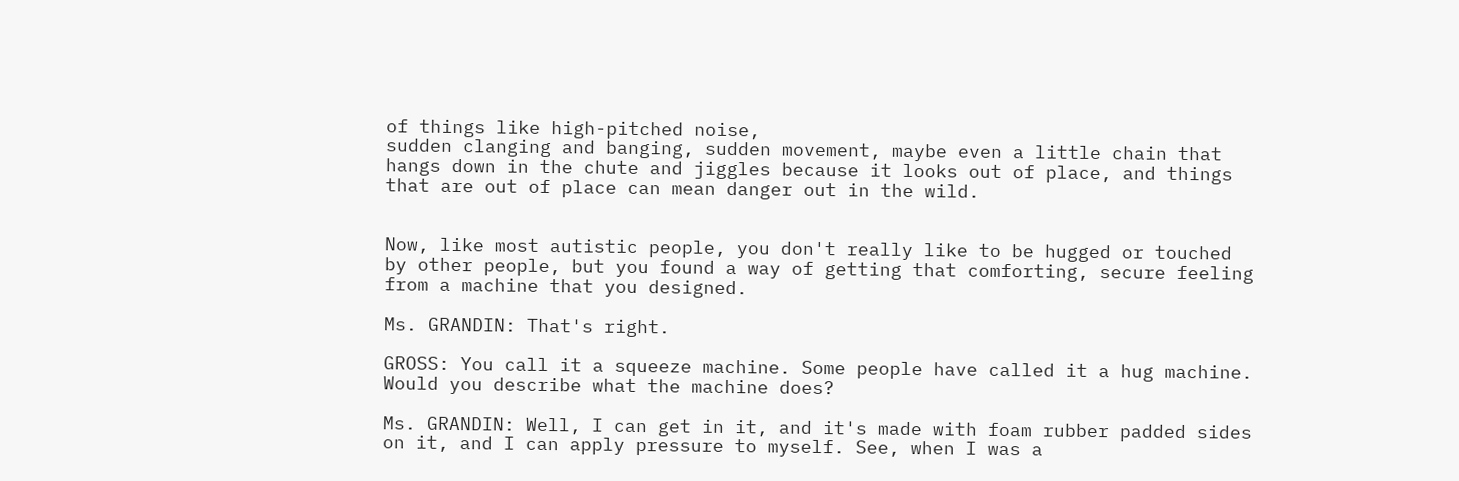of things like high-pitched noise,
sudden clanging and banging, sudden movement, maybe even a little chain that
hangs down in the chute and jiggles because it looks out of place, and things
that are out of place can mean danger out in the wild.


Now, like most autistic people, you don't really like to be hugged or touched
by other people, but you found a way of getting that comforting, secure feeling
from a machine that you designed.

Ms. GRANDIN: That's right.

GROSS: You call it a squeeze machine. Some people have called it a hug machine.
Would you describe what the machine does?

Ms. GRANDIN: Well, I can get in it, and it's made with foam rubber padded sides
on it, and I can apply pressure to myself. See, when I was a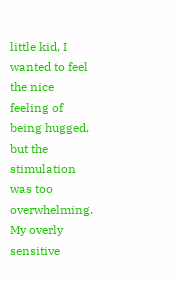little kid, I
wanted to feel the nice feeling of being hugged, but the stimulation was too
overwhelming. My overly sensitive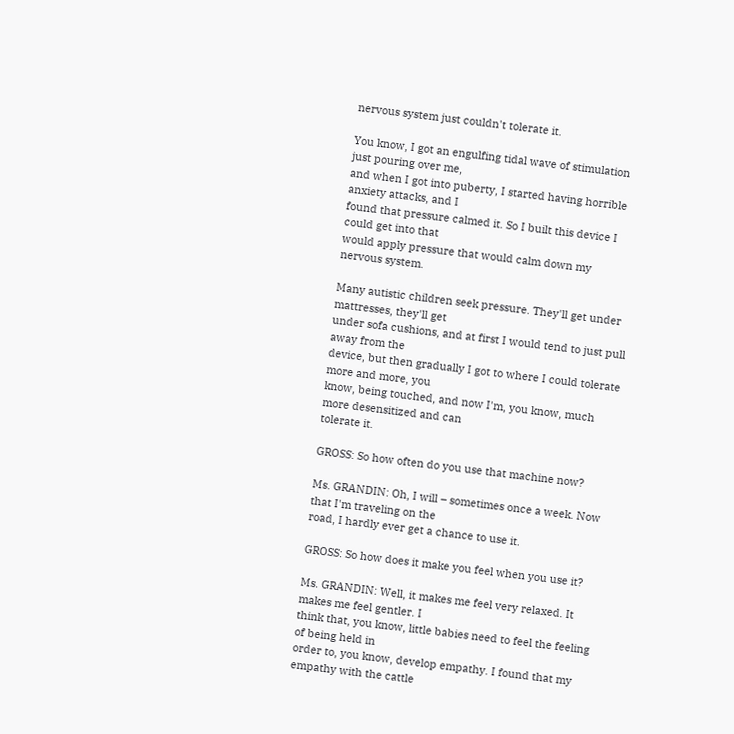nervous system just couldn't tolerate it.

You know, I got an engulfing tidal wave of stimulation just pouring over me,
and when I got into puberty, I started having horrible anxiety attacks, and I
found that pressure calmed it. So I built this device I could get into that
would apply pressure that would calm down my nervous system.

Many autistic children seek pressure. They'll get under mattresses, they'll get
under sofa cushions, and at first I would tend to just pull away from the
device, but then gradually I got to where I could tolerate more and more, you
know, being touched, and now I'm, you know, much more desensitized and can
tolerate it.

GROSS: So how often do you use that machine now?

Ms. GRANDIN: Oh, I will – sometimes once a week. Now that I'm traveling on the
road, I hardly ever get a chance to use it.

GROSS: So how does it make you feel when you use it?

Ms. GRANDIN: Well, it makes me feel very relaxed. It makes me feel gentler. I
think that, you know, little babies need to feel the feeling of being held in
order to, you know, develop empathy. I found that my empathy with the cattle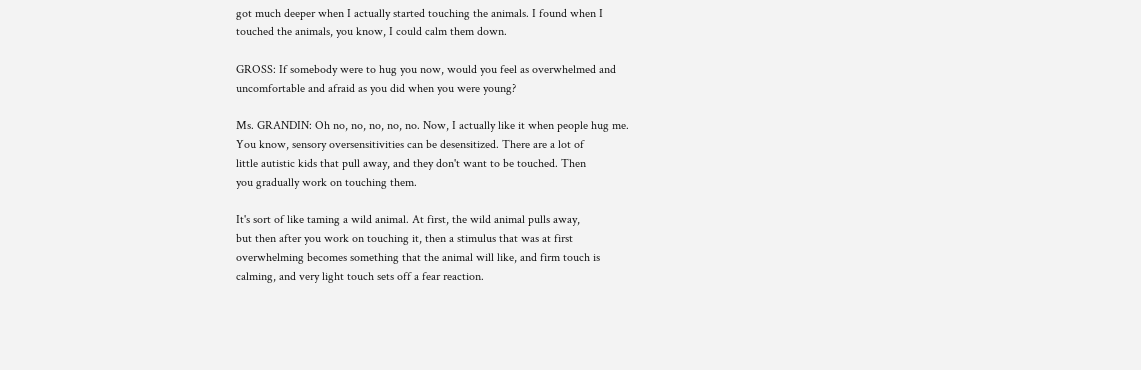got much deeper when I actually started touching the animals. I found when I
touched the animals, you know, I could calm them down.

GROSS: If somebody were to hug you now, would you feel as overwhelmed and
uncomfortable and afraid as you did when you were young?

Ms. GRANDIN: Oh no, no, no, no, no. Now, I actually like it when people hug me.
You know, sensory oversensitivities can be desensitized. There are a lot of
little autistic kids that pull away, and they don't want to be touched. Then
you gradually work on touching them.

It's sort of like taming a wild animal. At first, the wild animal pulls away,
but then after you work on touching it, then a stimulus that was at first
overwhelming becomes something that the animal will like, and firm touch is
calming, and very light touch sets off a fear reaction.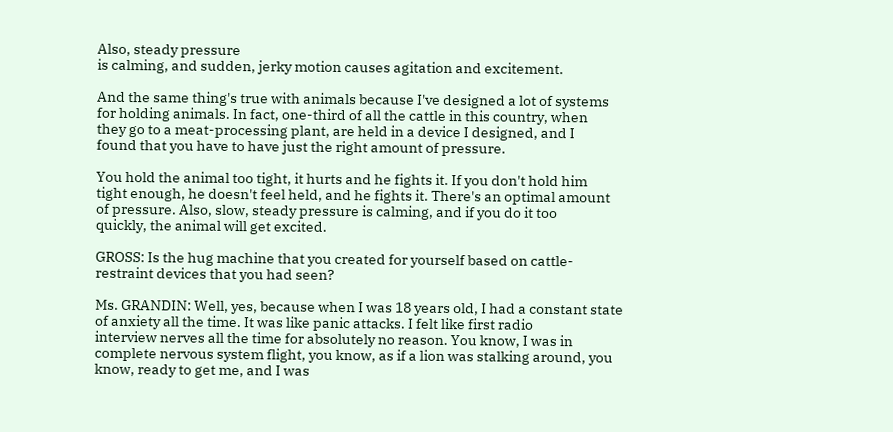Also, steady pressure
is calming, and sudden, jerky motion causes agitation and excitement.

And the same thing's true with animals because I've designed a lot of systems
for holding animals. In fact, one-third of all the cattle in this country, when
they go to a meat-processing plant, are held in a device I designed, and I
found that you have to have just the right amount of pressure.

You hold the animal too tight, it hurts and he fights it. If you don't hold him
tight enough, he doesn't feel held, and he fights it. There's an optimal amount
of pressure. Also, slow, steady pressure is calming, and if you do it too
quickly, the animal will get excited.

GROSS: Is the hug machine that you created for yourself based on cattle-
restraint devices that you had seen?

Ms. GRANDIN: Well, yes, because when I was 18 years old, I had a constant state
of anxiety all the time. It was like panic attacks. I felt like first radio
interview nerves all the time for absolutely no reason. You know, I was in
complete nervous system flight, you know, as if a lion was stalking around, you
know, ready to get me, and I was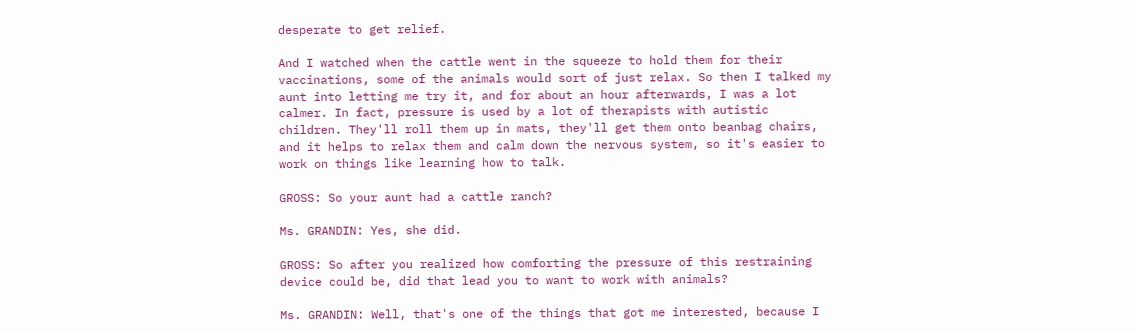desperate to get relief.

And I watched when the cattle went in the squeeze to hold them for their
vaccinations, some of the animals would sort of just relax. So then I talked my
aunt into letting me try it, and for about an hour afterwards, I was a lot
calmer. In fact, pressure is used by a lot of therapists with autistic
children. They'll roll them up in mats, they'll get them onto beanbag chairs,
and it helps to relax them and calm down the nervous system, so it's easier to
work on things like learning how to talk.

GROSS: So your aunt had a cattle ranch?

Ms. GRANDIN: Yes, she did.

GROSS: So after you realized how comforting the pressure of this restraining
device could be, did that lead you to want to work with animals?

Ms. GRANDIN: Well, that's one of the things that got me interested, because I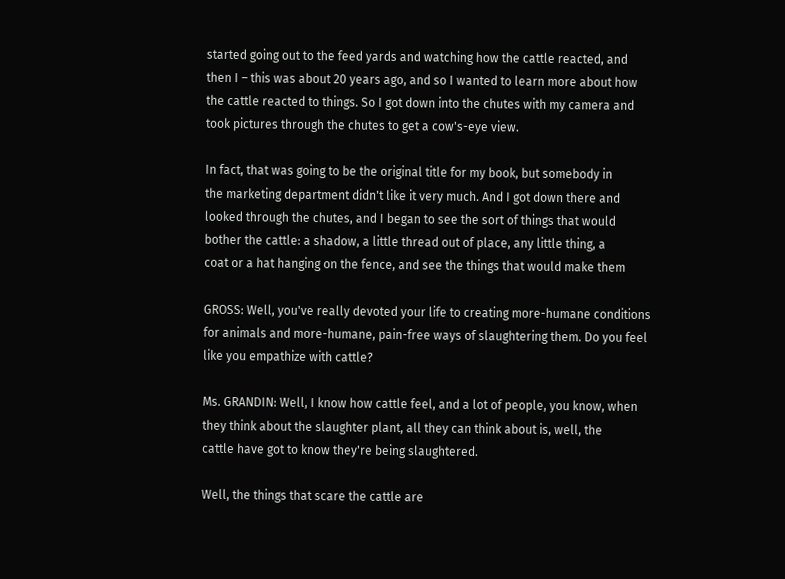started going out to the feed yards and watching how the cattle reacted, and
then I – this was about 20 years ago, and so I wanted to learn more about how
the cattle reacted to things. So I got down into the chutes with my camera and
took pictures through the chutes to get a cow's-eye view.

In fact, that was going to be the original title for my book, but somebody in
the marketing department didn't like it very much. And I got down there and
looked through the chutes, and I began to see the sort of things that would
bother the cattle: a shadow, a little thread out of place, any little thing, a
coat or a hat hanging on the fence, and see the things that would make them

GROSS: Well, you've really devoted your life to creating more-humane conditions
for animals and more-humane, pain-free ways of slaughtering them. Do you feel
like you empathize with cattle?

Ms. GRANDIN: Well, I know how cattle feel, and a lot of people, you know, when
they think about the slaughter plant, all they can think about is, well, the
cattle have got to know they're being slaughtered.

Well, the things that scare the cattle are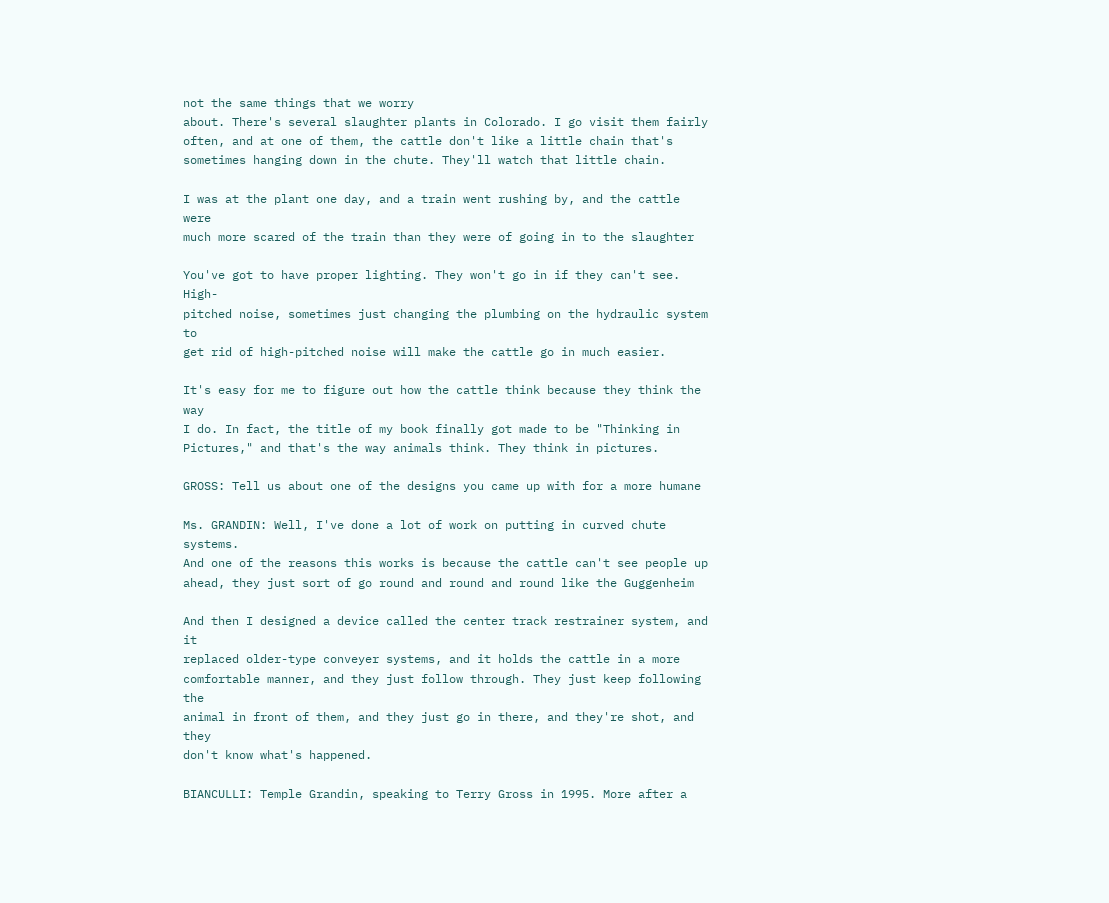not the same things that we worry
about. There's several slaughter plants in Colorado. I go visit them fairly
often, and at one of them, the cattle don't like a little chain that's
sometimes hanging down in the chute. They'll watch that little chain.

I was at the plant one day, and a train went rushing by, and the cattle were
much more scared of the train than they were of going in to the slaughter

You've got to have proper lighting. They won't go in if they can't see. High-
pitched noise, sometimes just changing the plumbing on the hydraulic system to
get rid of high-pitched noise will make the cattle go in much easier.

It's easy for me to figure out how the cattle think because they think the way
I do. In fact, the title of my book finally got made to be "Thinking in
Pictures," and that's the way animals think. They think in pictures.

GROSS: Tell us about one of the designs you came up with for a more humane

Ms. GRANDIN: Well, I've done a lot of work on putting in curved chute systems.
And one of the reasons this works is because the cattle can't see people up
ahead, they just sort of go round and round and round like the Guggenheim

And then I designed a device called the center track restrainer system, and it
replaced older-type conveyer systems, and it holds the cattle in a more
comfortable manner, and they just follow through. They just keep following the
animal in front of them, and they just go in there, and they're shot, and they
don't know what's happened.

BIANCULLI: Temple Grandin, speaking to Terry Gross in 1995. More after a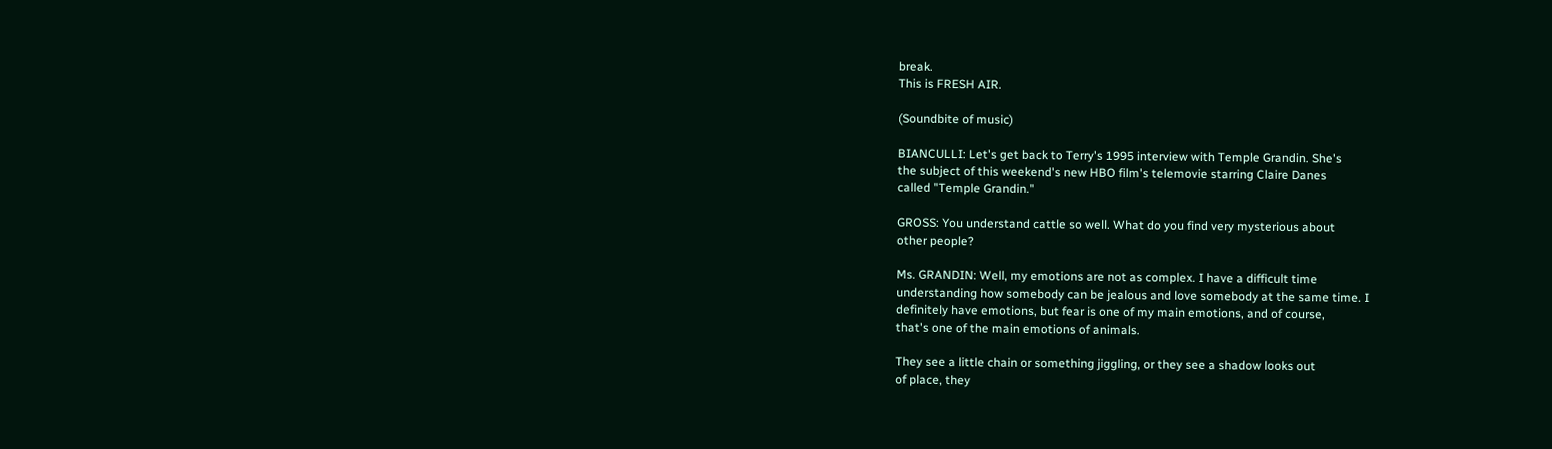break.
This is FRESH AIR.

(Soundbite of music)

BIANCULLI: Let's get back to Terry's 1995 interview with Temple Grandin. She's
the subject of this weekend's new HBO film's telemovie starring Claire Danes
called "Temple Grandin."

GROSS: You understand cattle so well. What do you find very mysterious about
other people?

Ms. GRANDIN: Well, my emotions are not as complex. I have a difficult time
understanding how somebody can be jealous and love somebody at the same time. I
definitely have emotions, but fear is one of my main emotions, and of course,
that's one of the main emotions of animals.

They see a little chain or something jiggling, or they see a shadow looks out
of place, they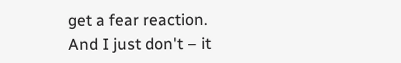get a fear reaction. And I just don't – it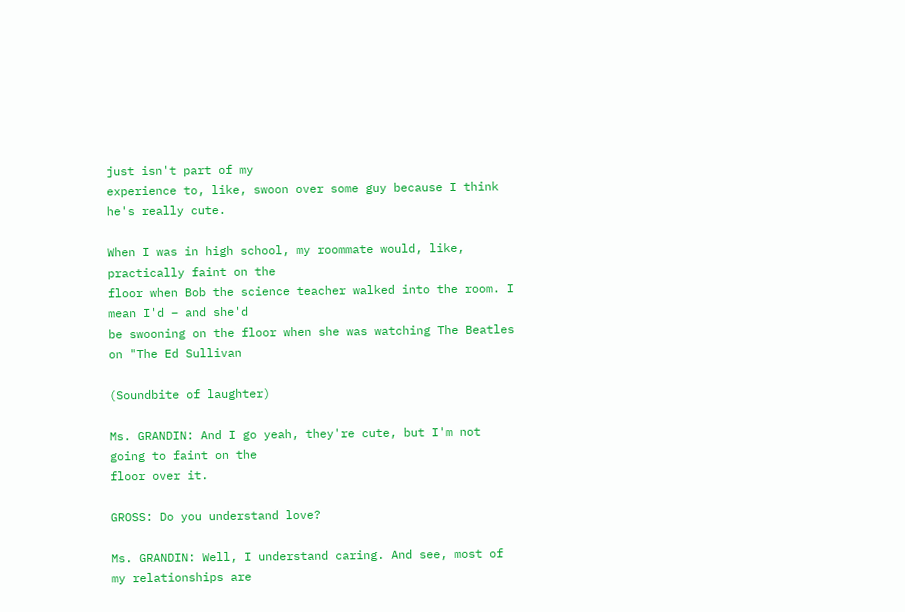just isn't part of my
experience to, like, swoon over some guy because I think he's really cute.

When I was in high school, my roommate would, like, practically faint on the
floor when Bob the science teacher walked into the room. I mean I'd – and she'd
be swooning on the floor when she was watching The Beatles on "The Ed Sullivan

(Soundbite of laughter)

Ms. GRANDIN: And I go yeah, they're cute, but I'm not going to faint on the
floor over it.

GROSS: Do you understand love?

Ms. GRANDIN: Well, I understand caring. And see, most of my relationships are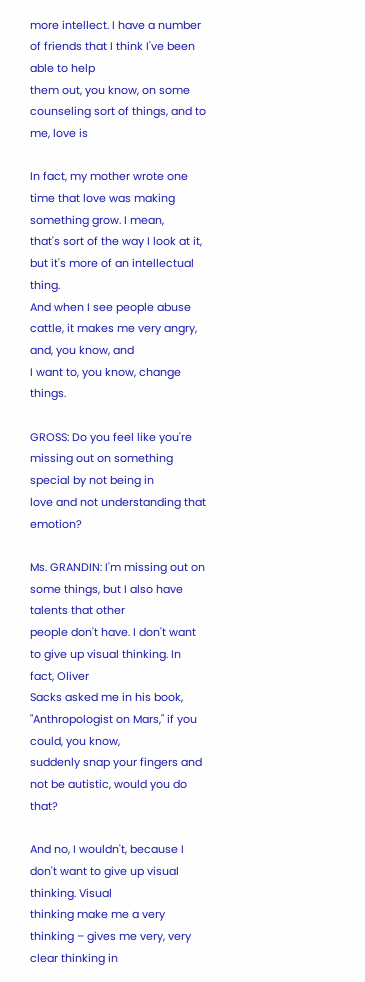more intellect. I have a number of friends that I think I've been able to help
them out, you know, on some counseling sort of things, and to me, love is

In fact, my mother wrote one time that love was making something grow. I mean,
that's sort of the way I look at it, but it's more of an intellectual thing.
And when I see people abuse cattle, it makes me very angry, and, you know, and
I want to, you know, change things.

GROSS: Do you feel like you're missing out on something special by not being in
love and not understanding that emotion?

Ms. GRANDIN: I'm missing out on some things, but I also have talents that other
people don't have. I don't want to give up visual thinking. In fact, Oliver
Sacks asked me in his book, "Anthropologist on Mars," if you could, you know,
suddenly snap your fingers and not be autistic, would you do that?

And no, I wouldn't, because I don't want to give up visual thinking. Visual
thinking make me a very thinking – gives me very, very clear thinking in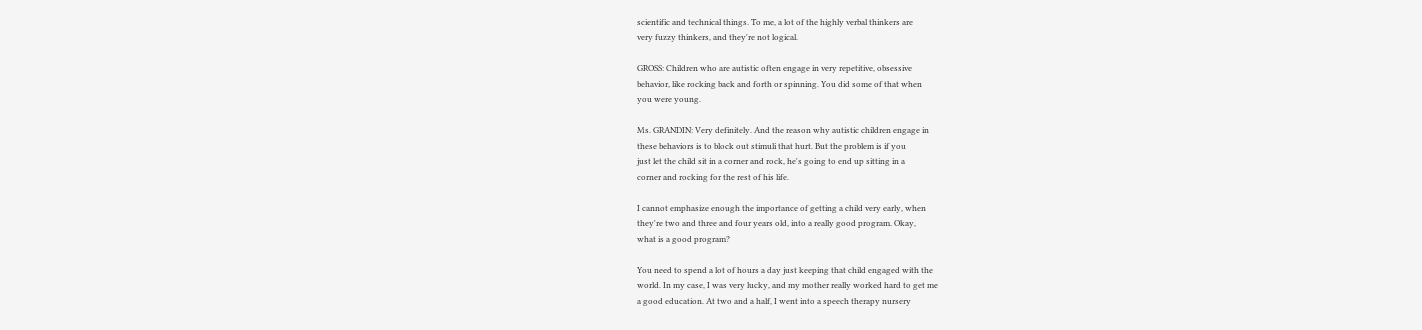scientific and technical things. To me, a lot of the highly verbal thinkers are
very fuzzy thinkers, and they're not logical.

GROSS: Children who are autistic often engage in very repetitive, obsessive
behavior, like rocking back and forth or spinning. You did some of that when
you were young.

Ms. GRANDIN: Very definitely. And the reason why autistic children engage in
these behaviors is to block out stimuli that hurt. But the problem is if you
just let the child sit in a corner and rock, he's going to end up sitting in a
corner and rocking for the rest of his life.

I cannot emphasize enough the importance of getting a child very early, when
they're two and three and four years old, into a really good program. Okay,
what is a good program?

You need to spend a lot of hours a day just keeping that child engaged with the
world. In my case, I was very lucky, and my mother really worked hard to get me
a good education. At two and a half, I went into a speech therapy nursery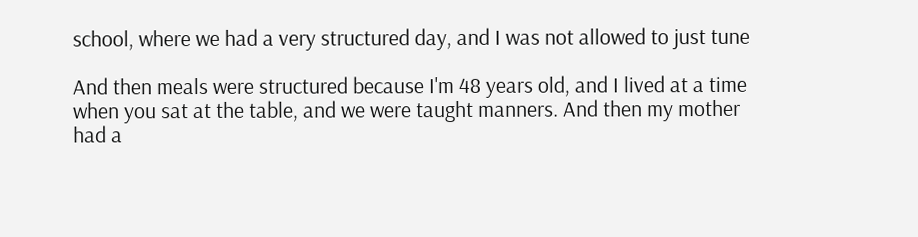school, where we had a very structured day, and I was not allowed to just tune

And then meals were structured because I'm 48 years old, and I lived at a time
when you sat at the table, and we were taught manners. And then my mother had a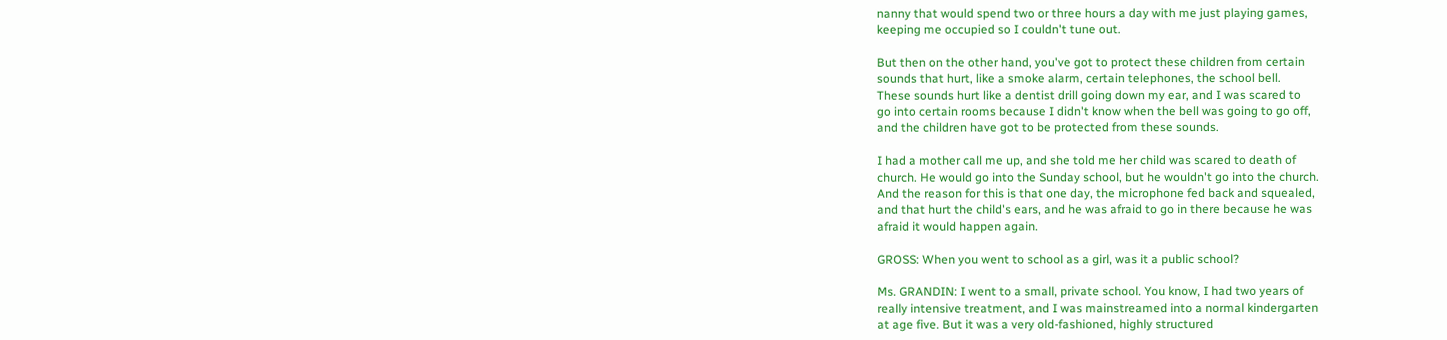nanny that would spend two or three hours a day with me just playing games,
keeping me occupied so I couldn't tune out.

But then on the other hand, you've got to protect these children from certain
sounds that hurt, like a smoke alarm, certain telephones, the school bell.
These sounds hurt like a dentist drill going down my ear, and I was scared to
go into certain rooms because I didn't know when the bell was going to go off,
and the children have got to be protected from these sounds.

I had a mother call me up, and she told me her child was scared to death of
church. He would go into the Sunday school, but he wouldn't go into the church.
And the reason for this is that one day, the microphone fed back and squealed,
and that hurt the child's ears, and he was afraid to go in there because he was
afraid it would happen again.

GROSS: When you went to school as a girl, was it a public school?

Ms. GRANDIN: I went to a small, private school. You know, I had two years of
really intensive treatment, and I was mainstreamed into a normal kindergarten
at age five. But it was a very old-fashioned, highly structured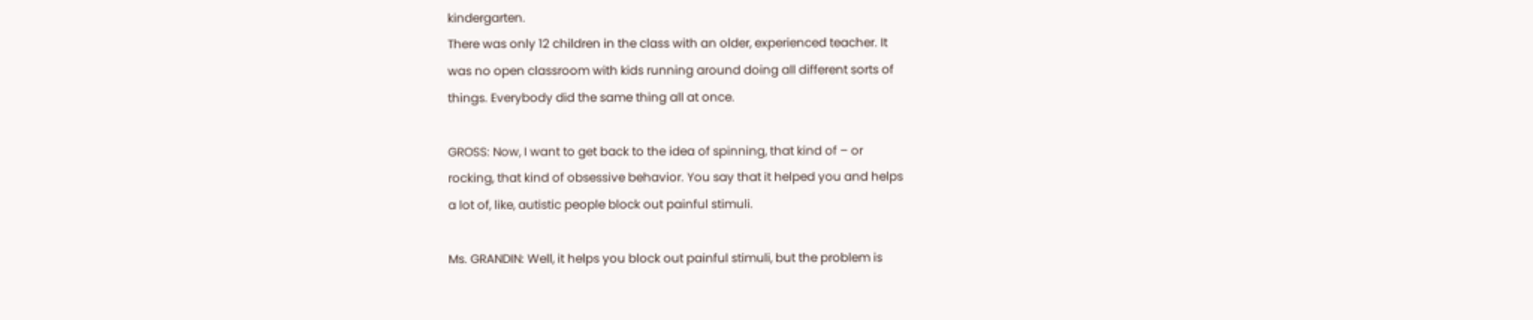kindergarten.
There was only 12 children in the class with an older, experienced teacher. It
was no open classroom with kids running around doing all different sorts of
things. Everybody did the same thing all at once.

GROSS: Now, I want to get back to the idea of spinning, that kind of – or
rocking, that kind of obsessive behavior. You say that it helped you and helps
a lot of, like, autistic people block out painful stimuli.

Ms. GRANDIN: Well, it helps you block out painful stimuli, but the problem is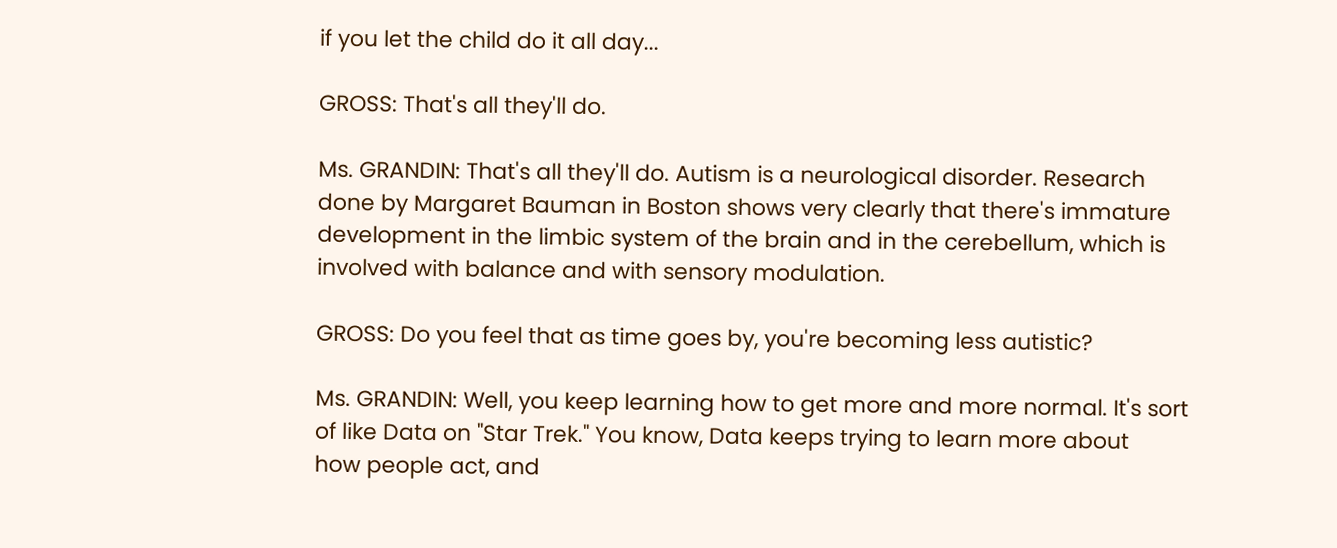if you let the child do it all day...

GROSS: That's all they'll do.

Ms. GRANDIN: That's all they'll do. Autism is a neurological disorder. Research
done by Margaret Bauman in Boston shows very clearly that there's immature
development in the limbic system of the brain and in the cerebellum, which is
involved with balance and with sensory modulation.

GROSS: Do you feel that as time goes by, you're becoming less autistic?

Ms. GRANDIN: Well, you keep learning how to get more and more normal. It's sort
of like Data on "Star Trek." You know, Data keeps trying to learn more about
how people act, and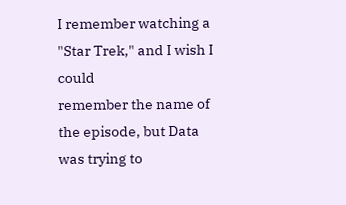I remember watching a "Star Trek," and I wish I could
remember the name of the episode, but Data was trying to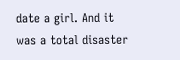date a girl. And it
was a total disaster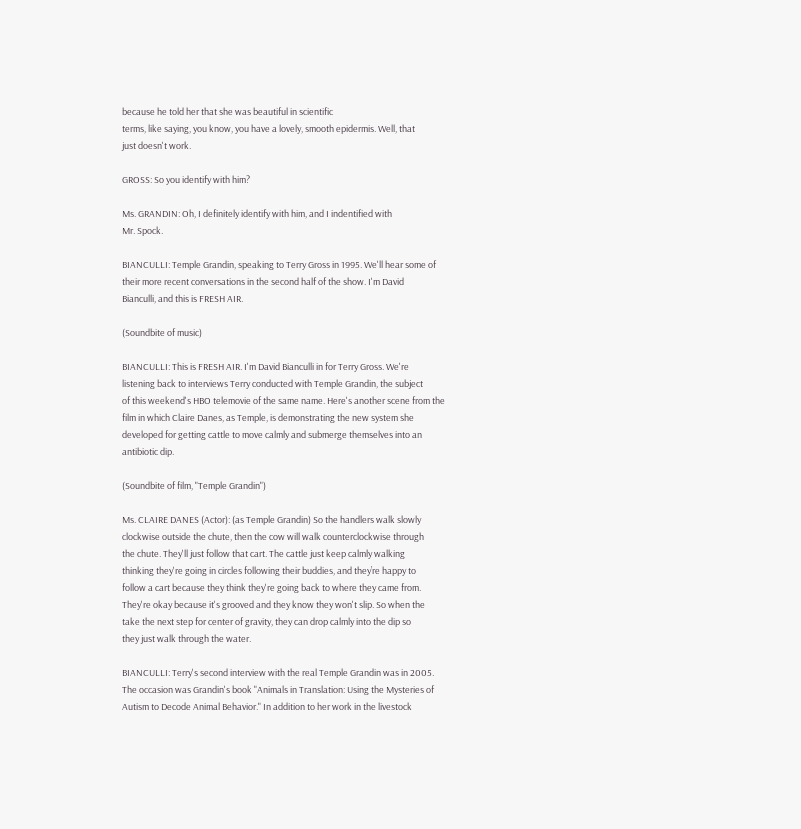because he told her that she was beautiful in scientific
terms, like saying, you know, you have a lovely, smooth epidermis. Well, that
just doesn't work.

GROSS: So you identify with him?

Ms. GRANDIN: Oh, I definitely identify with him, and I indentified with
Mr. Spock.

BIANCULLI: Temple Grandin, speaking to Terry Gross in 1995. We'll hear some of
their more recent conversations in the second half of the show. I'm David
Bianculli, and this is FRESH AIR.

(Soundbite of music)

BIANCULLI: This is FRESH AIR. I'm David Bianculli in for Terry Gross. We're
listening back to interviews Terry conducted with Temple Grandin, the subject
of this weekend's HBO telemovie of the same name. Here's another scene from the
film in which Claire Danes, as Temple, is demonstrating the new system she
developed for getting cattle to move calmly and submerge themselves into an
antibiotic dip.

(Soundbite of film, "Temple Grandin")

Ms. CLAIRE DANES (Actor): (as Temple Grandin) So the handlers walk slowly
clockwise outside the chute, then the cow will walk counterclockwise through
the chute. They'll just follow that cart. The cattle just keep calmly walking
thinking they're going in circles following their buddies, and they’re happy to
follow a cart because they think they're going back to where they came from.
They're okay because it's grooved and they know they won't slip. So when the
take the next step for center of gravity, they can drop calmly into the dip so
they just walk through the water.

BIANCULLI: Terry's second interview with the real Temple Grandin was in 2005.
The occasion was Grandin's book "Animals in Translation: Using the Mysteries of
Autism to Decode Animal Behavior." In addition to her work in the livestock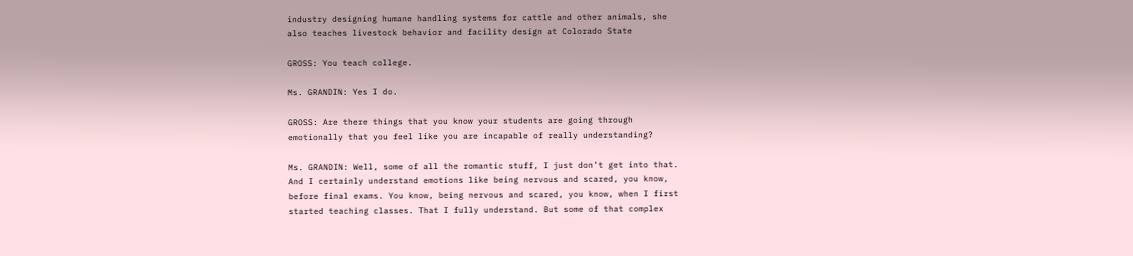industry designing humane handling systems for cattle and other animals, she
also teaches livestock behavior and facility design at Colorado State

GROSS: You teach college.

Ms. GRANDIN: Yes I do.

GROSS: Are there things that you know your students are going through
emotionally that you feel like you are incapable of really understanding?

Ms. GRANDIN: Well, some of all the romantic stuff, I just don’t get into that.
And I certainly understand emotions like being nervous and scared, you know,
before final exams. You know, being nervous and scared, you know, when I first
started teaching classes. That I fully understand. But some of that complex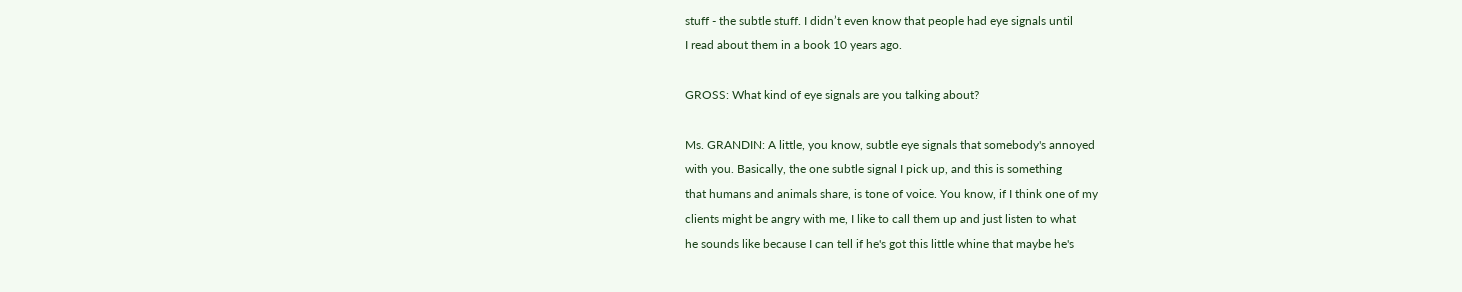stuff - the subtle stuff. I didn’t even know that people had eye signals until
I read about them in a book 10 years ago.

GROSS: What kind of eye signals are you talking about?

Ms. GRANDIN: A little, you know, subtle eye signals that somebody's annoyed
with you. Basically, the one subtle signal I pick up, and this is something
that humans and animals share, is tone of voice. You know, if I think one of my
clients might be angry with me, I like to call them up and just listen to what
he sounds like because I can tell if he's got this little whine that maybe he's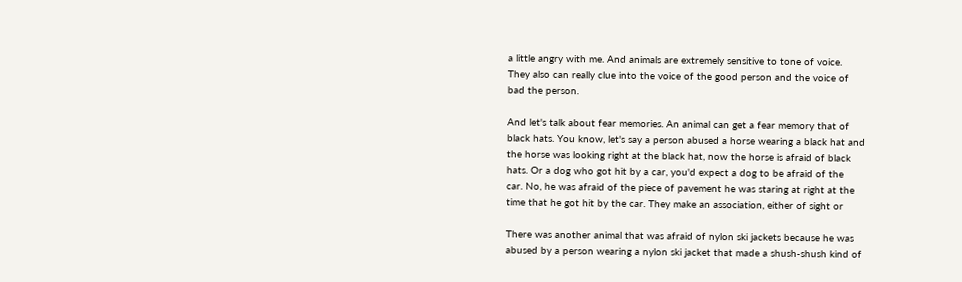a little angry with me. And animals are extremely sensitive to tone of voice.
They also can really clue into the voice of the good person and the voice of
bad the person.

And let's talk about fear memories. An animal can get a fear memory that of
black hats. You know, let's say a person abused a horse wearing a black hat and
the horse was looking right at the black hat, now the horse is afraid of black
hats. Or a dog who got hit by a car, you'd expect a dog to be afraid of the
car. No, he was afraid of the piece of pavement he was staring at right at the
time that he got hit by the car. They make an association, either of sight or

There was another animal that was afraid of nylon ski jackets because he was
abused by a person wearing a nylon ski jacket that made a shush-shush kind of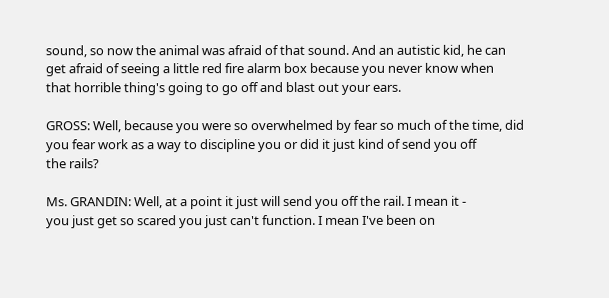sound, so now the animal was afraid of that sound. And an autistic kid, he can
get afraid of seeing a little red fire alarm box because you never know when
that horrible thing's going to go off and blast out your ears.

GROSS: Well, because you were so overwhelmed by fear so much of the time, did
you fear work as a way to discipline you or did it just kind of send you off
the rails?

Ms. GRANDIN: Well, at a point it just will send you off the rail. I mean it -
you just get so scared you just can't function. I mean I've been on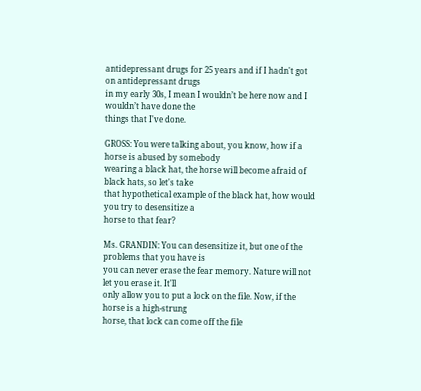antidepressant drugs for 25 years and if I hadn't got on antidepressant drugs
in my early 30s, I mean I wouldn’t be here now and I wouldn’t have done the
things that I've done.

GROSS: You were talking about, you know, how if a horse is abused by somebody
wearing a black hat, the horse will become afraid of black hats, so let's take
that hypothetical example of the black hat, how would you try to desensitize a
horse to that fear?

Ms. GRANDIN: You can desensitize it, but one of the problems that you have is
you can never erase the fear memory. Nature will not let you erase it. It'll
only allow you to put a lock on the file. Now, if the horse is a high-strung
horse, that lock can come off the file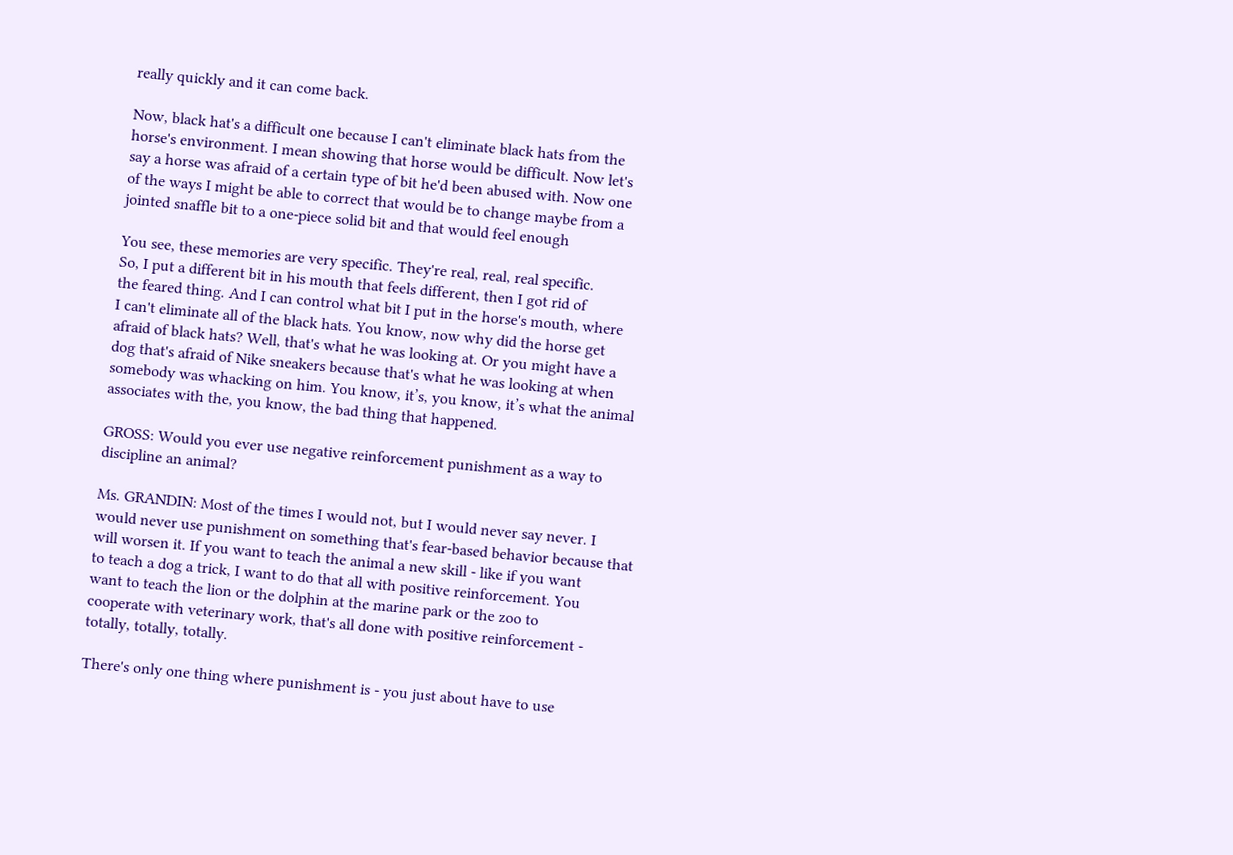really quickly and it can come back.

Now, black hat's a difficult one because I can't eliminate black hats from the
horse's environment. I mean showing that horse would be difficult. Now let's
say a horse was afraid of a certain type of bit he'd been abused with. Now one
of the ways I might be able to correct that would be to change maybe from a
jointed snaffle bit to a one-piece solid bit and that would feel enough

You see, these memories are very specific. They're real, real, real specific.
So, I put a different bit in his mouth that feels different, then I got rid of
the feared thing. And I can control what bit I put in the horse's mouth, where
I can't eliminate all of the black hats. You know, now why did the horse get
afraid of black hats? Well, that's what he was looking at. Or you might have a
dog that's afraid of Nike sneakers because that's what he was looking at when
somebody was whacking on him. You know, it’s, you know, it’s what the animal
associates with the, you know, the bad thing that happened.

GROSS: Would you ever use negative reinforcement punishment as a way to
discipline an animal?

Ms. GRANDIN: Most of the times I would not, but I would never say never. I
would never use punishment on something that's fear-based behavior because that
will worsen it. If you want to teach the animal a new skill - like if you want
to teach a dog a trick, I want to do that all with positive reinforcement. You
want to teach the lion or the dolphin at the marine park or the zoo to
cooperate with veterinary work, that's all done with positive reinforcement -
totally, totally, totally.

There's only one thing where punishment is - you just about have to use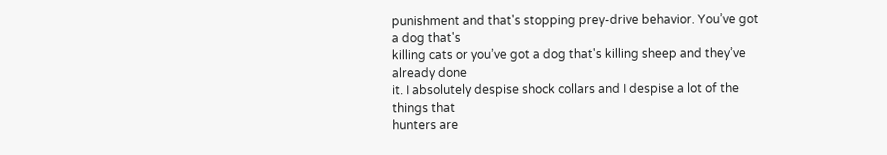punishment and that's stopping prey-drive behavior. You’ve got a dog that's
killing cats or you’ve got a dog that's killing sheep and they’ve already done
it. I absolutely despise shock collars and I despise a lot of the things that
hunters are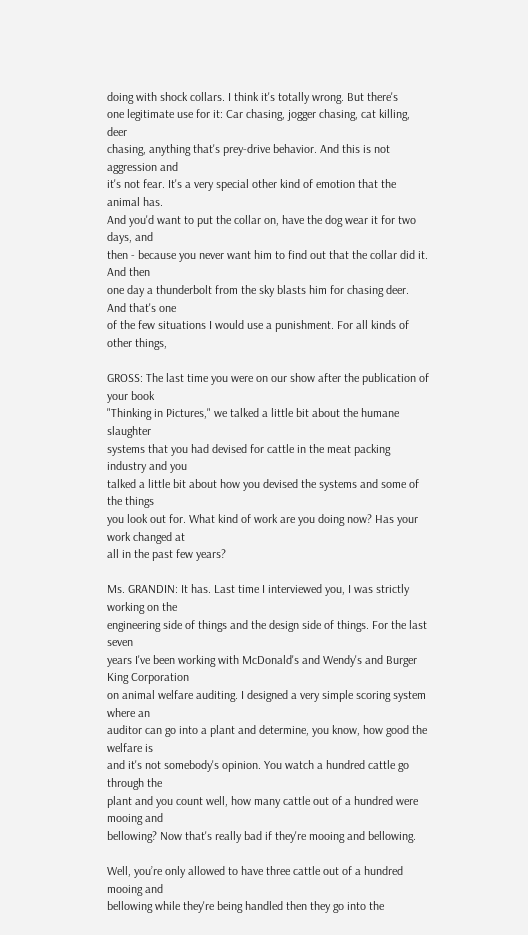doing with shock collars. I think it's totally wrong. But there's
one legitimate use for it: Car chasing, jogger chasing, cat killing, deer
chasing, anything that's prey-drive behavior. And this is not aggression and
it's not fear. It's a very special other kind of emotion that the animal has.
And you'd want to put the collar on, have the dog wear it for two days, and
then - because you never want him to find out that the collar did it. And then
one day a thunderbolt from the sky blasts him for chasing deer. And that's one
of the few situations I would use a punishment. For all kinds of other things,

GROSS: The last time you were on our show after the publication of your book
"Thinking in Pictures," we talked a little bit about the humane slaughter
systems that you had devised for cattle in the meat packing industry and you
talked a little bit about how you devised the systems and some of the things
you look out for. What kind of work are you doing now? Has your work changed at
all in the past few years?

Ms. GRANDIN: It has. Last time I interviewed you, I was strictly working on the
engineering side of things and the design side of things. For the last seven
years I've been working with McDonald's and Wendy's and Burger King Corporation
on animal welfare auditing. I designed a very simple scoring system where an
auditor can go into a plant and determine, you know, how good the welfare is
and it's not somebody's opinion. You watch a hundred cattle go through the
plant and you count well, how many cattle out of a hundred were mooing and
bellowing? Now that's really bad if they're mooing and bellowing.

Well, you’re only allowed to have three cattle out of a hundred mooing and
bellowing while they're being handled then they go into the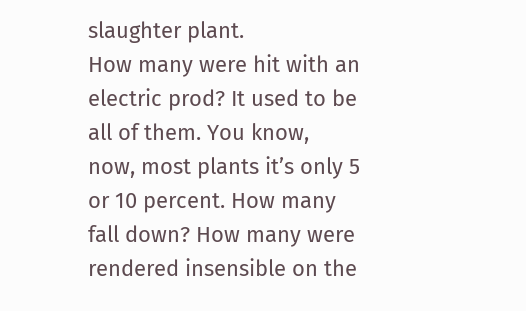slaughter plant.
How many were hit with an electric prod? It used to be all of them. You know,
now, most plants it’s only 5 or 10 percent. How many fall down? How many were
rendered insensible on the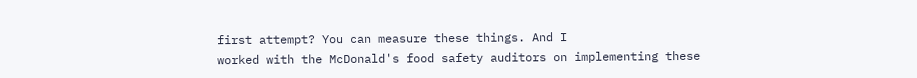first attempt? You can measure these things. And I
worked with the McDonald's food safety auditors on implementing these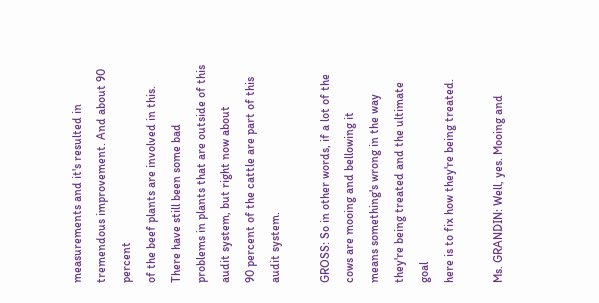measurements and it's resulted in tremendous improvement. And about 90 percent
of the beef plants are involved in this. There have still been some bad
problems in plants that are outside of this audit system, but right now about
90 percent of the cattle are part of this audit system.

GROSS: So in other words, if a lot of the cows are mooing and bellowing it
means something's wrong in the way they're being treated and the ultimate goal
here is to fix how they're being treated.

Ms. GRANDIN: Well, yes. Mooing and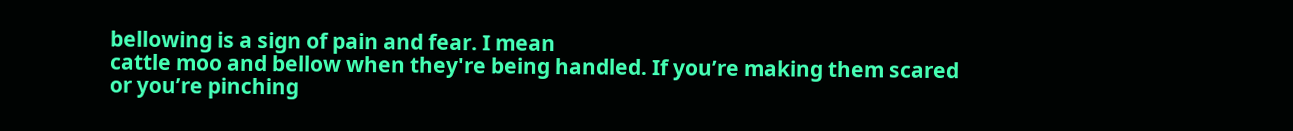bellowing is a sign of pain and fear. I mean
cattle moo and bellow when they're being handled. If you’re making them scared
or you’re pinching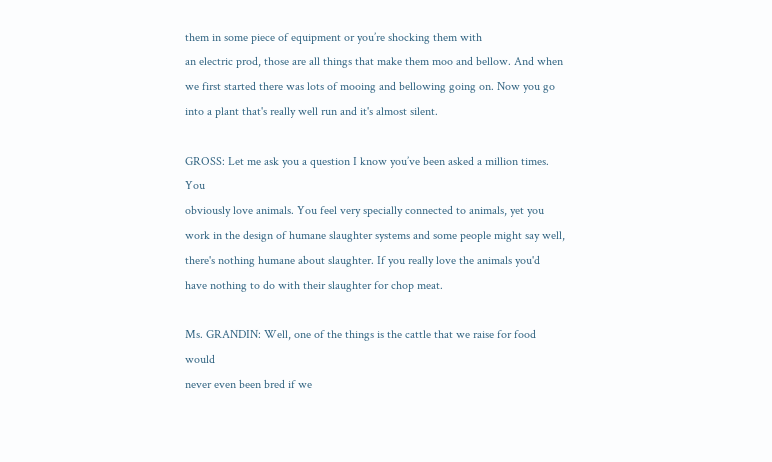them in some piece of equipment or you’re shocking them with
an electric prod, those are all things that make them moo and bellow. And when
we first started there was lots of mooing and bellowing going on. Now you go
into a plant that's really well run and it's almost silent.

GROSS: Let me ask you a question I know you’ve been asked a million times. You
obviously love animals. You feel very specially connected to animals, yet you
work in the design of humane slaughter systems and some people might say well,
there's nothing humane about slaughter. If you really love the animals you'd
have nothing to do with their slaughter for chop meat.

Ms. GRANDIN: Well, one of the things is the cattle that we raise for food would
never even been bred if we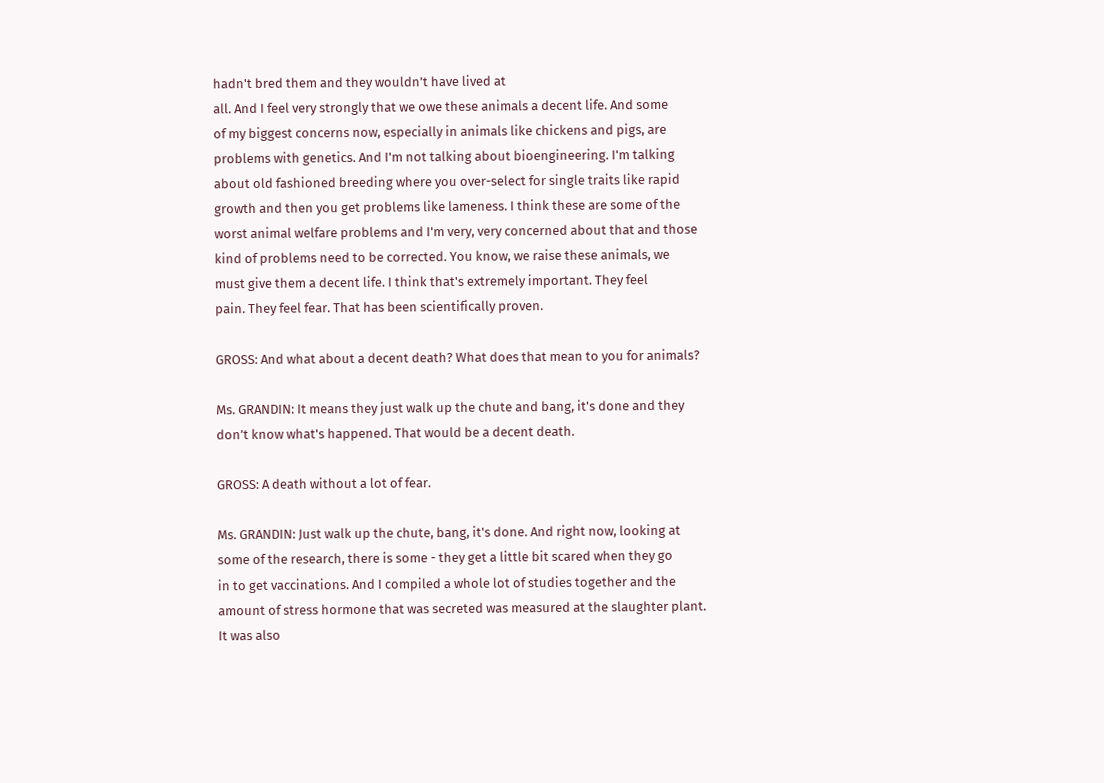hadn't bred them and they wouldn’t have lived at
all. And I feel very strongly that we owe these animals a decent life. And some
of my biggest concerns now, especially in animals like chickens and pigs, are
problems with genetics. And I'm not talking about bioengineering. I'm talking
about old fashioned breeding where you over-select for single traits like rapid
growth and then you get problems like lameness. I think these are some of the
worst animal welfare problems and I'm very, very concerned about that and those
kind of problems need to be corrected. You know, we raise these animals, we
must give them a decent life. I think that's extremely important. They feel
pain. They feel fear. That has been scientifically proven.

GROSS: And what about a decent death? What does that mean to you for animals?

Ms. GRANDIN: It means they just walk up the chute and bang, it's done and they
don’t know what's happened. That would be a decent death.

GROSS: A death without a lot of fear.

Ms. GRANDIN: Just walk up the chute, bang, it's done. And right now, looking at
some of the research, there is some - they get a little bit scared when they go
in to get vaccinations. And I compiled a whole lot of studies together and the
amount of stress hormone that was secreted was measured at the slaughter plant.
It was also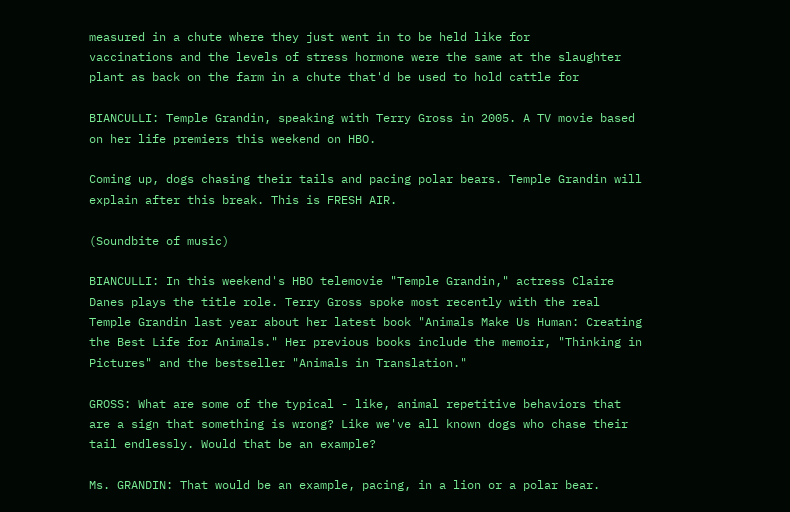measured in a chute where they just went in to be held like for
vaccinations and the levels of stress hormone were the same at the slaughter
plant as back on the farm in a chute that'd be used to hold cattle for

BIANCULLI: Temple Grandin, speaking with Terry Gross in 2005. A TV movie based
on her life premiers this weekend on HBO.

Coming up, dogs chasing their tails and pacing polar bears. Temple Grandin will
explain after this break. This is FRESH AIR.

(Soundbite of music)

BIANCULLI: In this weekend's HBO telemovie "Temple Grandin," actress Claire
Danes plays the title role. Terry Gross spoke most recently with the real
Temple Grandin last year about her latest book "Animals Make Us Human: Creating
the Best Life for Animals." Her previous books include the memoir, "Thinking in
Pictures" and the bestseller "Animals in Translation."

GROSS: What are some of the typical - like, animal repetitive behaviors that
are a sign that something is wrong? Like we've all known dogs who chase their
tail endlessly. Would that be an example?

Ms. GRANDIN: That would be an example, pacing, in a lion or a polar bear.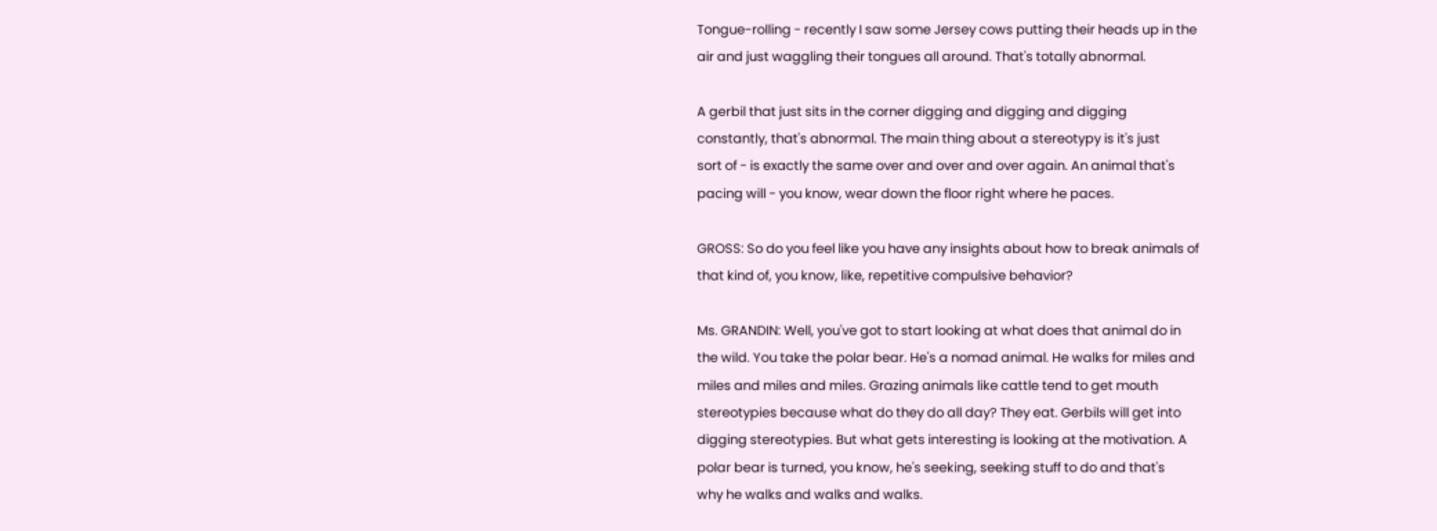Tongue-rolling - recently I saw some Jersey cows putting their heads up in the
air and just waggling their tongues all around. That's totally abnormal.

A gerbil that just sits in the corner digging and digging and digging
constantly, that's abnormal. The main thing about a stereotypy is it's just
sort of - is exactly the same over and over and over again. An animal that's
pacing will - you know, wear down the floor right where he paces.

GROSS: So do you feel like you have any insights about how to break animals of
that kind of, you know, like, repetitive compulsive behavior?

Ms. GRANDIN: Well, you've got to start looking at what does that animal do in
the wild. You take the polar bear. He's a nomad animal. He walks for miles and
miles and miles and miles. Grazing animals like cattle tend to get mouth
stereotypies because what do they do all day? They eat. Gerbils will get into
digging stereotypies. But what gets interesting is looking at the motivation. A
polar bear is turned, you know, he's seeking, seeking stuff to do and that's
why he walks and walks and walks.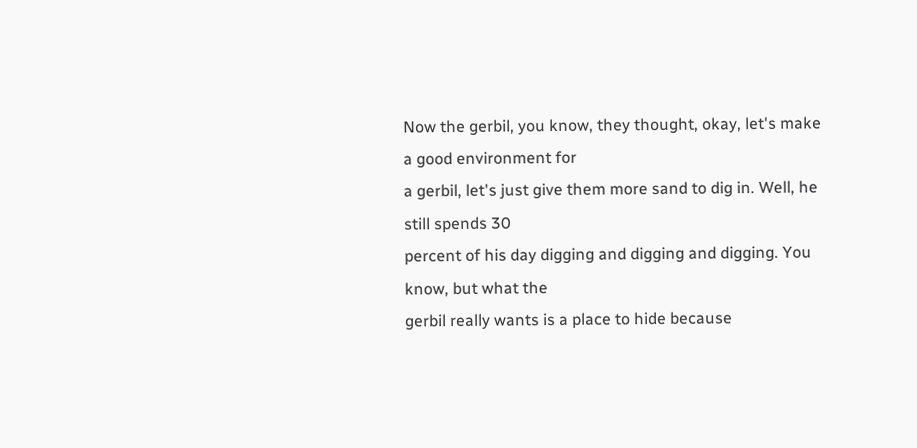Now the gerbil, you know, they thought, okay, let's make a good environment for
a gerbil, let's just give them more sand to dig in. Well, he still spends 30
percent of his day digging and digging and digging. You know, but what the
gerbil really wants is a place to hide because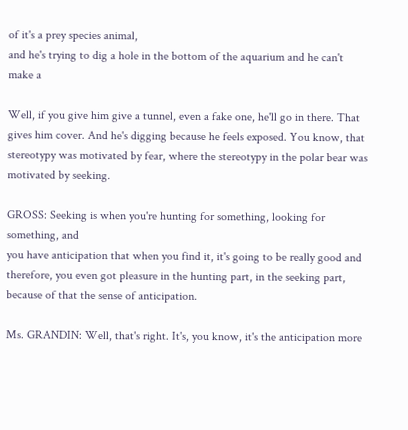of it's a prey species animal,
and he's trying to dig a hole in the bottom of the aquarium and he can't make a

Well, if you give him give a tunnel, even a fake one, he'll go in there. That
gives him cover. And he's digging because he feels exposed. You know, that
stereotypy was motivated by fear, where the stereotypy in the polar bear was
motivated by seeking.

GROSS: Seeking is when you're hunting for something, looking for something, and
you have anticipation that when you find it, it's going to be really good and
therefore, you even got pleasure in the hunting part, in the seeking part,
because of that the sense of anticipation.

Ms. GRANDIN: Well, that's right. It's, you know, it's the anticipation more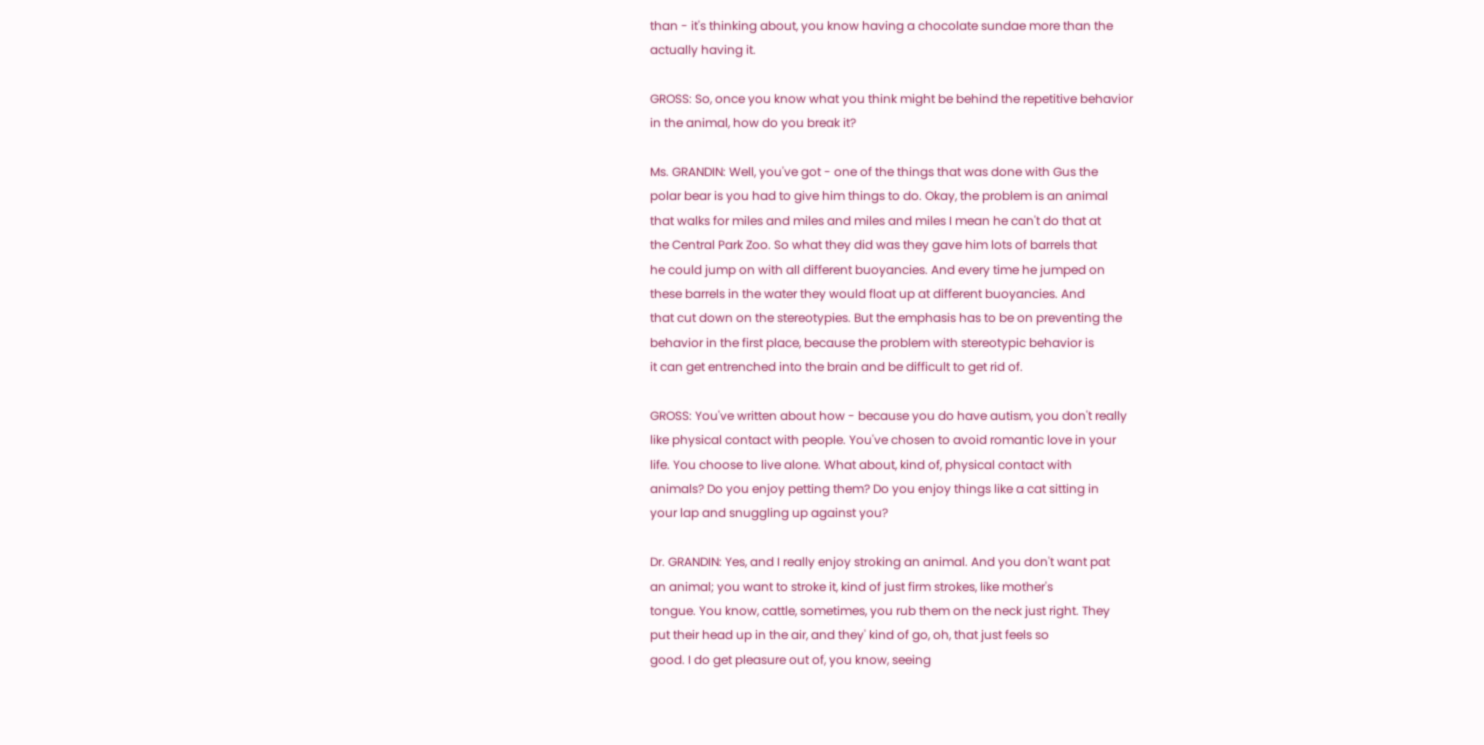than - it's thinking about, you know having a chocolate sundae more than the
actually having it.

GROSS: So, once you know what you think might be behind the repetitive behavior
in the animal, how do you break it?

Ms. GRANDIN: Well, you've got - one of the things that was done with Gus the
polar bear is you had to give him things to do. Okay, the problem is an animal
that walks for miles and miles and miles and miles I mean he can't do that at
the Central Park Zoo. So what they did was they gave him lots of barrels that
he could jump on with all different buoyancies. And every time he jumped on
these barrels in the water they would float up at different buoyancies. And
that cut down on the stereotypies. But the emphasis has to be on preventing the
behavior in the first place, because the problem with stereotypic behavior is
it can get entrenched into the brain and be difficult to get rid of.

GROSS: You've written about how - because you do have autism, you don't really
like physical contact with people. You've chosen to avoid romantic love in your
life. You choose to live alone. What about, kind of, physical contact with
animals? Do you enjoy petting them? Do you enjoy things like a cat sitting in
your lap and snuggling up against you?

Dr. GRANDIN: Yes, and I really enjoy stroking an animal. And you don't want pat
an animal; you want to stroke it, kind of just firm strokes, like mother's
tongue. You know, cattle, sometimes, you rub them on the neck just right. They
put their head up in the air, and they' kind of go, oh, that just feels so
good. I do get pleasure out of, you know, seeing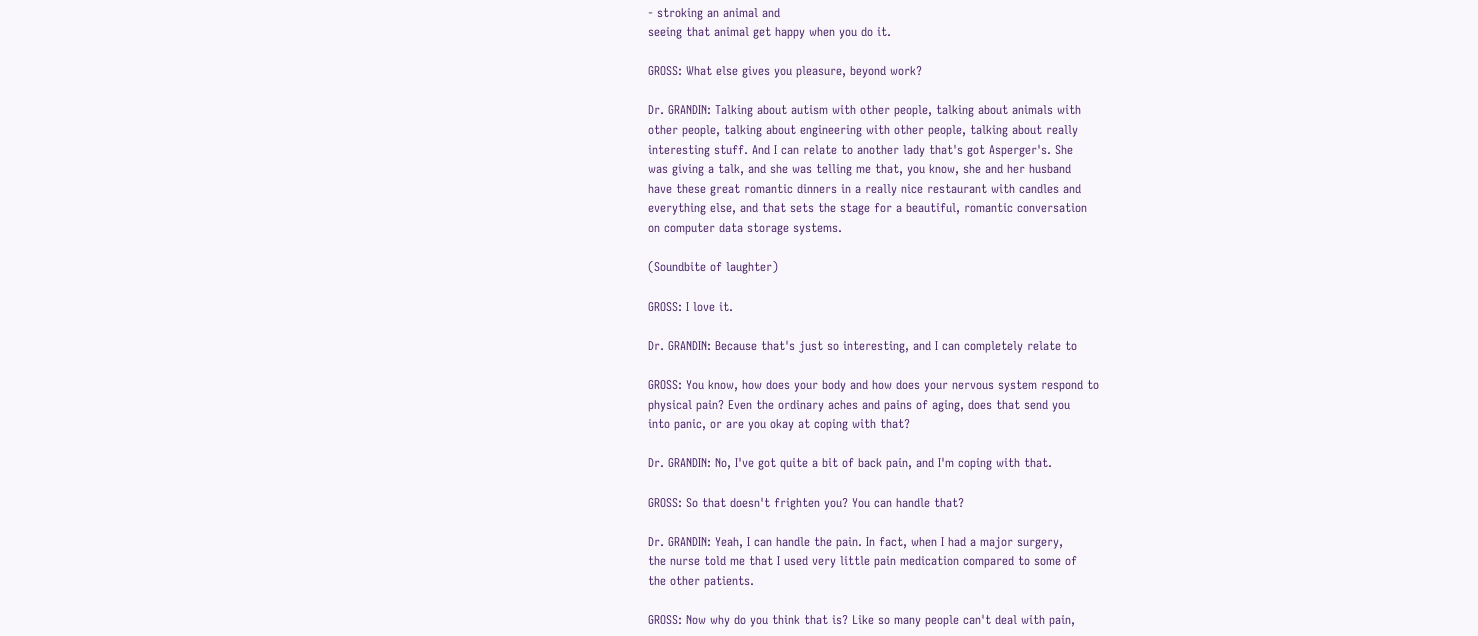- stroking an animal and
seeing that animal get happy when you do it.

GROSS: What else gives you pleasure, beyond work?

Dr. GRANDIN: Talking about autism with other people, talking about animals with
other people, talking about engineering with other people, talking about really
interesting stuff. And I can relate to another lady that's got Asperger's. She
was giving a talk, and she was telling me that, you know, she and her husband
have these great romantic dinners in a really nice restaurant with candles and
everything else, and that sets the stage for a beautiful, romantic conversation
on computer data storage systems.

(Soundbite of laughter)

GROSS: I love it.

Dr. GRANDIN: Because that's just so interesting, and I can completely relate to

GROSS: You know, how does your body and how does your nervous system respond to
physical pain? Even the ordinary aches and pains of aging, does that send you
into panic, or are you okay at coping with that?

Dr. GRANDIN: No, I've got quite a bit of back pain, and I'm coping with that.

GROSS: So that doesn't frighten you? You can handle that?

Dr. GRANDIN: Yeah, I can handle the pain. In fact, when I had a major surgery,
the nurse told me that I used very little pain medication compared to some of
the other patients.

GROSS: Now why do you think that is? Like so many people can't deal with pain,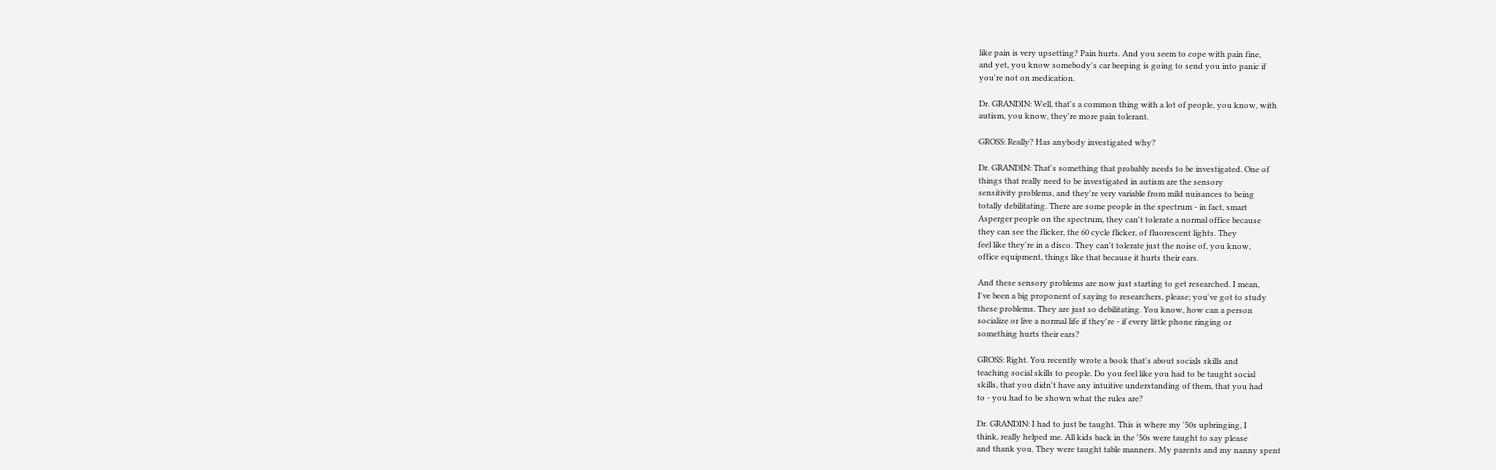like pain is very upsetting? Pain hurts. And you seem to cope with pain fine,
and yet, you know somebody's car beeping is going to send you into panic if
you're not on medication.

Dr. GRANDIN: Well, that's a common thing with a lot of people, you know, with
autism, you know, they're more pain tolerant.

GROSS: Really? Has anybody investigated why?

Dr. GRANDIN: That's something that probably needs to be investigated. One of
things that really need to be investigated in autism are the sensory
sensitivity problems, and they're very variable from mild nuisances to being
totally debilitating. There are some people in the spectrum - in fact, smart
Asperger people on the spectrum, they can't tolerate a normal office because
they can see the flicker, the 60 cycle flicker, of fluorescent lights. They
feel like they're in a disco. They can't tolerate just the noise of, you know,
office equipment, things like that because it hurts their ears.

And these sensory problems are now just starting to get researched. I mean,
I've been a big proponent of saying to researchers, please; you've got to study
these problems. They are just so debilitating. You know, how can a person
socialize or live a normal life if they're - if every little phone ringing or
something hurts their ears?

GROSS: Right. You recently wrote a book that's about socials skills and
teaching social skills to people. Do you feel like you had to be taught social
skills, that you didn't have any intuitive understanding of them, that you had
to - you had to be shown what the rules are?

Dr. GRANDIN: I had to just be taught. This is where my '50s upbringing, I
think, really helped me. All kids back in the '50s were taught to say please
and thank you. They were taught table manners. My parents and my nanny spent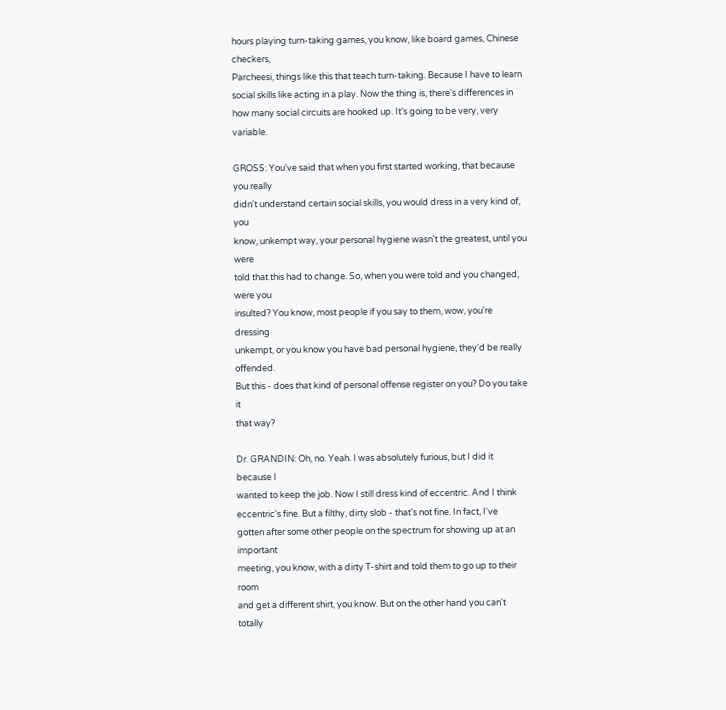hours playing turn-taking games, you know, like board games, Chinese checkers,
Parcheesi, things like this that teach turn-taking. Because I have to learn
social skills like acting in a play. Now the thing is, there's differences in
how many social circuits are hooked up. It's going to be very, very variable.

GROSS: You've said that when you first started working, that because you really
didn't understand certain social skills, you would dress in a very kind of, you
know, unkempt way, your personal hygiene wasn't the greatest, until you were
told that this had to change. So, when you were told and you changed, were you
insulted? You know, most people if you say to them, wow, you're dressing
unkempt, or you know you have bad personal hygiene, they'd be really offended.
But this - does that kind of personal offense register on you? Do you take it
that way?

Dr. GRANDIN: Oh, no. Yeah. I was absolutely furious, but I did it because I
wanted to keep the job. Now I still dress kind of eccentric. And I think
eccentric's fine. But a filthy, dirty slob - that's not fine. In fact, I've
gotten after some other people on the spectrum for showing up at an important
meeting, you know, with a dirty T-shirt and told them to go up to their room
and get a different shirt, you know. But on the other hand you can't totally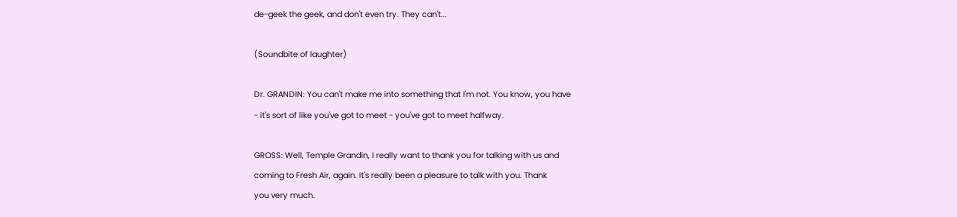de-geek the geek, and don't even try. They can't...

(Soundbite of laughter)

Dr. GRANDIN: You can't make me into something that I'm not. You know, you have
- it's sort of like you've got to meet - you've got to meet halfway.

GROSS: Well, Temple Grandin, I really want to thank you for talking with us and
coming to Fresh Air, again. It's really been a pleasure to talk with you. Thank
you very much.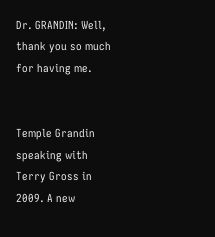Dr. GRANDIN: Well, thank you so much for having me.


Temple Grandin speaking with Terry Gross in 2009. A new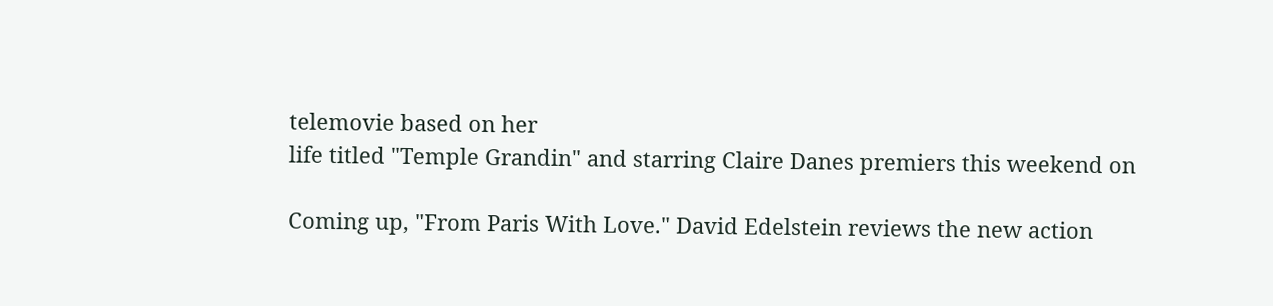telemovie based on her
life titled "Temple Grandin" and starring Claire Danes premiers this weekend on

Coming up, "From Paris With Love." David Edelstein reviews the new action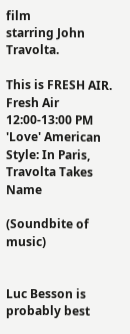film
starring John Travolta.

This is FRESH AIR.
Fresh Air
12:00-13:00 PM
'Love' American Style: In Paris, Travolta Takes Name

(Soundbite of music)


Luc Besson is probably best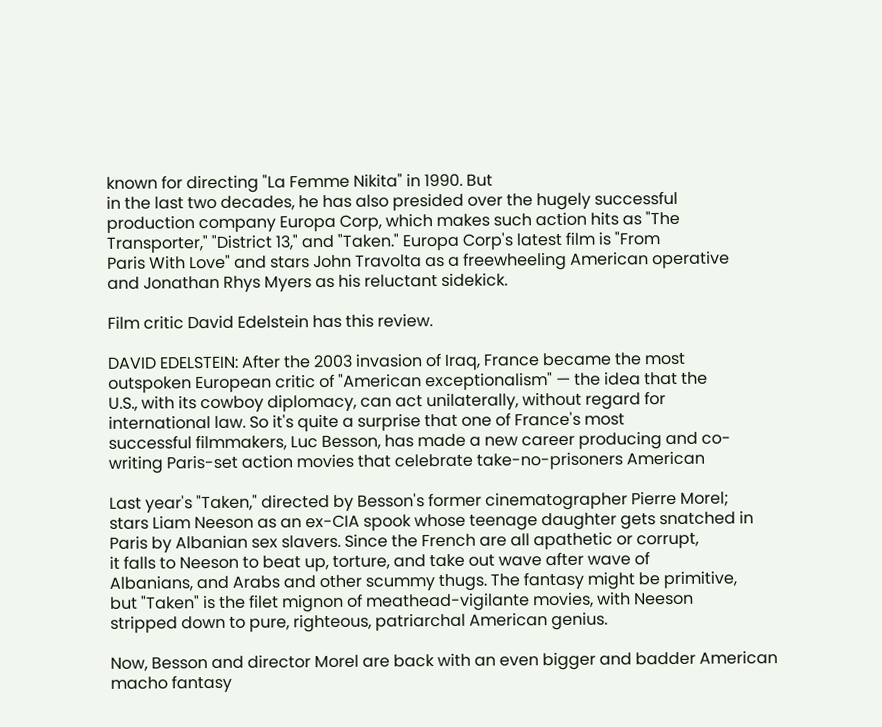known for directing "La Femme Nikita" in 1990. But
in the last two decades, he has also presided over the hugely successful
production company Europa Corp, which makes such action hits as "The
Transporter," "District 13," and "Taken." Europa Corp's latest film is "From
Paris With Love" and stars John Travolta as a freewheeling American operative
and Jonathan Rhys Myers as his reluctant sidekick.

Film critic David Edelstein has this review.

DAVID EDELSTEIN: After the 2003 invasion of Iraq, France became the most
outspoken European critic of "American exceptionalism" — the idea that the
U.S., with its cowboy diplomacy, can act unilaterally, without regard for
international law. So it's quite a surprise that one of France's most
successful filmmakers, Luc Besson, has made a new career producing and co-
writing Paris-set action movies that celebrate take-no-prisoners American

Last year's "Taken," directed by Besson's former cinematographer Pierre Morel;
stars Liam Neeson as an ex-CIA spook whose teenage daughter gets snatched in
Paris by Albanian sex slavers. Since the French are all apathetic or corrupt,
it falls to Neeson to beat up, torture, and take out wave after wave of
Albanians, and Arabs and other scummy thugs. The fantasy might be primitive,
but "Taken" is the filet mignon of meathead-vigilante movies, with Neeson
stripped down to pure, righteous, patriarchal American genius.

Now, Besson and director Morel are back with an even bigger and badder American
macho fantasy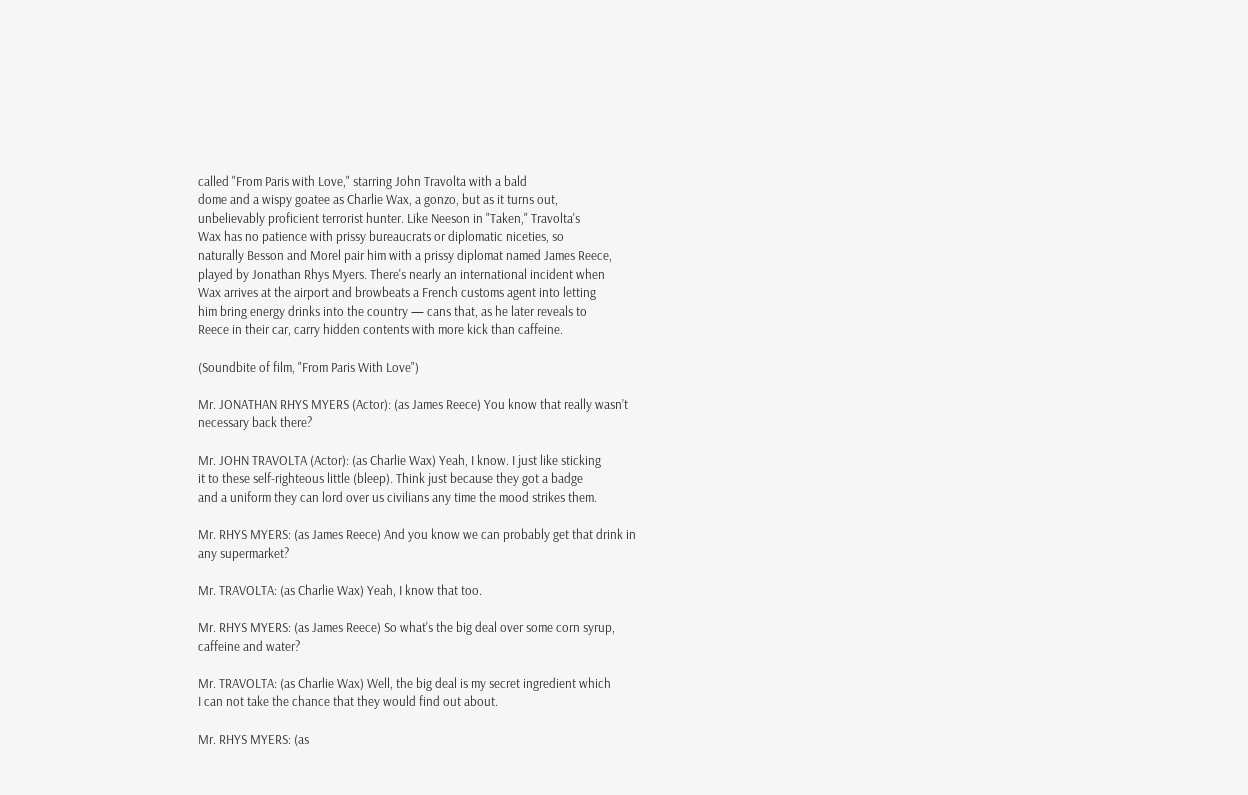called "From Paris with Love," starring John Travolta with a bald
dome and a wispy goatee as Charlie Wax, a gonzo, but as it turns out,
unbelievably proficient terrorist hunter. Like Neeson in "Taken," Travolta's
Wax has no patience with prissy bureaucrats or diplomatic niceties, so
naturally Besson and Morel pair him with a prissy diplomat named James Reece,
played by Jonathan Rhys Myers. There's nearly an international incident when
Wax arrives at the airport and browbeats a French customs agent into letting
him bring energy drinks into the country — cans that, as he later reveals to
Reece in their car, carry hidden contents with more kick than caffeine.

(Soundbite of film, "From Paris With Love")

Mr. JONATHAN RHYS MYERS (Actor): (as James Reece) You know that really wasn’t
necessary back there?

Mr. JOHN TRAVOLTA (Actor): (as Charlie Wax) Yeah, I know. I just like sticking
it to these self-righteous little (bleep). Think just because they got a badge
and a uniform they can lord over us civilians any time the mood strikes them.

Mr. RHYS MYERS: (as James Reece) And you know we can probably get that drink in
any supermarket?

Mr. TRAVOLTA: (as Charlie Wax) Yeah, I know that too.

Mr. RHYS MYERS: (as James Reece) So what's the big deal over some corn syrup,
caffeine and water?

Mr. TRAVOLTA: (as Charlie Wax) Well, the big deal is my secret ingredient which
I can not take the chance that they would find out about.

Mr. RHYS MYERS: (as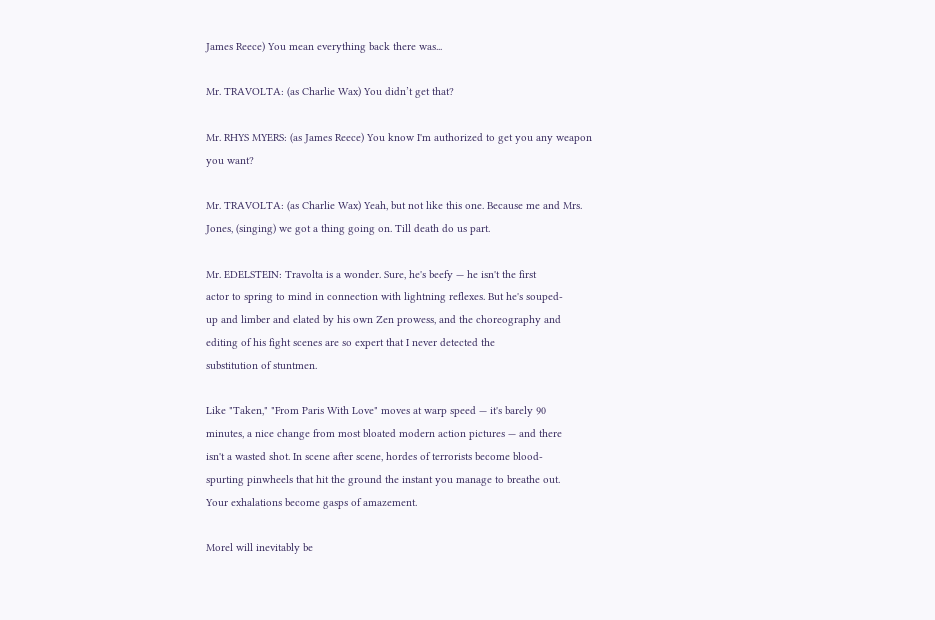James Reece) You mean everything back there was...

Mr. TRAVOLTA: (as Charlie Wax) You didn’t get that?

Mr. RHYS MYERS: (as James Reece) You know I'm authorized to get you any weapon
you want?

Mr. TRAVOLTA: (as Charlie Wax) Yeah, but not like this one. Because me and Mrs.
Jones, (singing) we got a thing going on. Till death do us part.

Mr. EDELSTEIN: Travolta is a wonder. Sure, he's beefy — he isn't the first
actor to spring to mind in connection with lightning reflexes. But he's souped-
up and limber and elated by his own Zen prowess, and the choreography and
editing of his fight scenes are so expert that I never detected the
substitution of stuntmen.

Like "Taken," "From Paris With Love" moves at warp speed — it's barely 90
minutes, a nice change from most bloated modern action pictures — and there
isn't a wasted shot. In scene after scene, hordes of terrorists become blood-
spurting pinwheels that hit the ground the instant you manage to breathe out.
Your exhalations become gasps of amazement.

Morel will inevitably be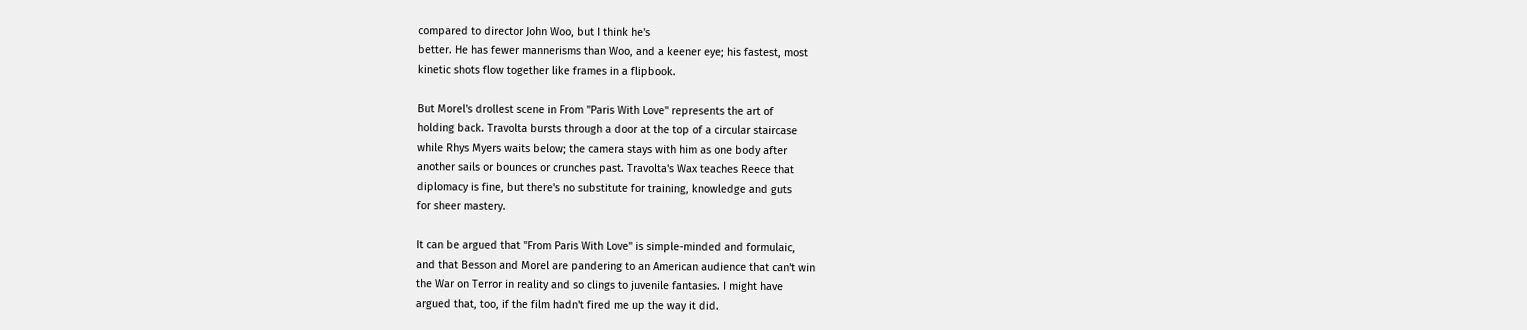compared to director John Woo, but I think he's
better. He has fewer mannerisms than Woo, and a keener eye; his fastest, most
kinetic shots flow together like frames in a flipbook.

But Morel's drollest scene in From "Paris With Love" represents the art of
holding back. Travolta bursts through a door at the top of a circular staircase
while Rhys Myers waits below; the camera stays with him as one body after
another sails or bounces or crunches past. Travolta's Wax teaches Reece that
diplomacy is fine, but there's no substitute for training, knowledge and guts
for sheer mastery.

It can be argued that "From Paris With Love" is simple-minded and formulaic,
and that Besson and Morel are pandering to an American audience that can't win
the War on Terror in reality and so clings to juvenile fantasies. I might have
argued that, too, if the film hadn't fired me up the way it did.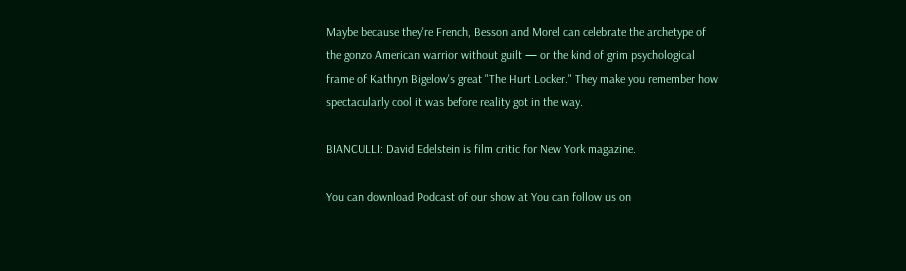Maybe because they're French, Besson and Morel can celebrate the archetype of
the gonzo American warrior without guilt — or the kind of grim psychological
frame of Kathryn Bigelow's great "The Hurt Locker." They make you remember how
spectacularly cool it was before reality got in the way.

BIANCULLI: David Edelstein is film critic for New York magazine.

You can download Podcast of our show at You can follow us on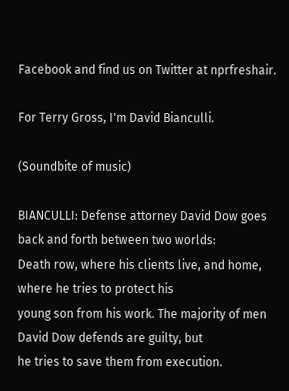Facebook and find us on Twitter at nprfreshair.

For Terry Gross, I'm David Bianculli.

(Soundbite of music)

BIANCULLI: Defense attorney David Dow goes back and forth between two worlds:
Death row, where his clients live, and home, where he tries to protect his
young son from his work. The majority of men David Dow defends are guilty, but
he tries to save them from execution.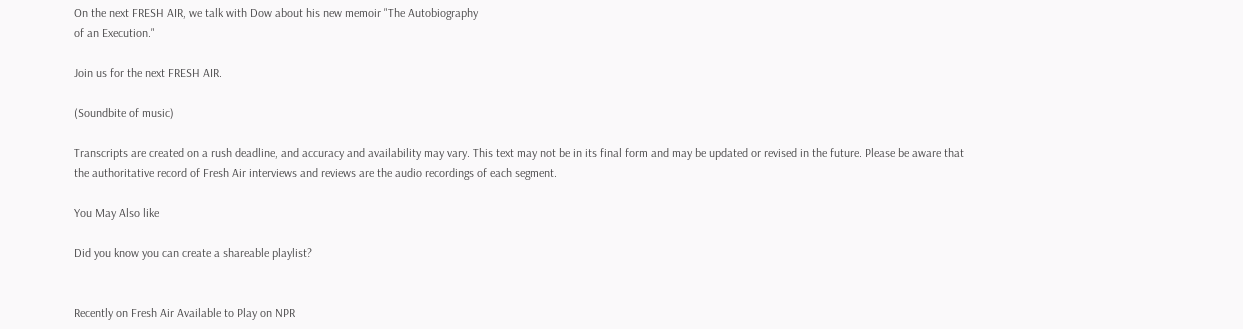On the next FRESH AIR, we talk with Dow about his new memoir "The Autobiography
of an Execution."

Join us for the next FRESH AIR.

(Soundbite of music)

Transcripts are created on a rush deadline, and accuracy and availability may vary. This text may not be in its final form and may be updated or revised in the future. Please be aware that the authoritative record of Fresh Air interviews and reviews are the audio recordings of each segment.

You May Also like

Did you know you can create a shareable playlist?


Recently on Fresh Air Available to Play on NPR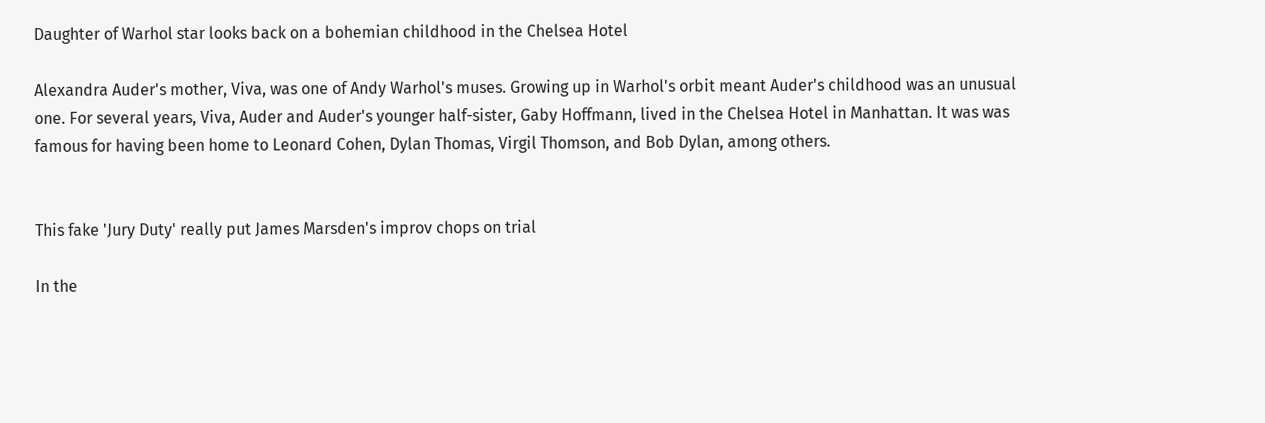Daughter of Warhol star looks back on a bohemian childhood in the Chelsea Hotel

Alexandra Auder's mother, Viva, was one of Andy Warhol's muses. Growing up in Warhol's orbit meant Auder's childhood was an unusual one. For several years, Viva, Auder and Auder's younger half-sister, Gaby Hoffmann, lived in the Chelsea Hotel in Manhattan. It was was famous for having been home to Leonard Cohen, Dylan Thomas, Virgil Thomson, and Bob Dylan, among others.


This fake 'Jury Duty' really put James Marsden's improv chops on trial

In the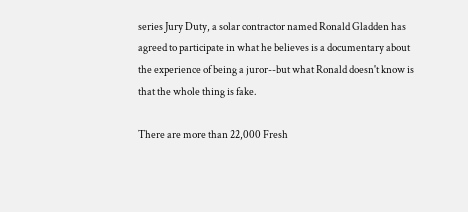series Jury Duty, a solar contractor named Ronald Gladden has agreed to participate in what he believes is a documentary about the experience of being a juror--but what Ronald doesn't know is that the whole thing is fake.

There are more than 22,000 Fresh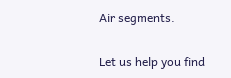Air segments.

Let us help you find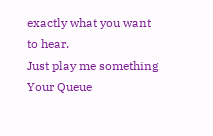exactly what you want to hear.
Just play me something
Your Queue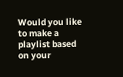Would you like to make a playlist based on your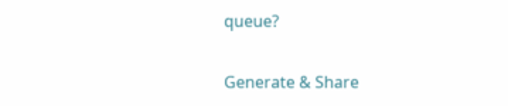queue?

Generate & Share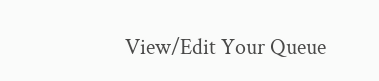View/Edit Your Queue